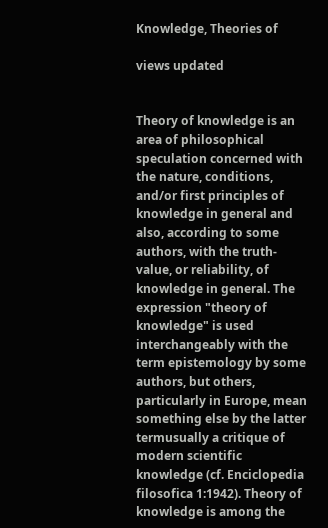Knowledge, Theories of

views updated


Theory of knowledge is an area of philosophical speculation concerned with the nature, conditions, and/or first principles of knowledge in general and also, according to some authors, with the truth-value, or reliability, of knowledge in general. The expression "theory of knowledge" is used interchangeably with the term epistemology by some authors, but others, particularly in Europe, mean something else by the latter termusually a critique of modern scientific knowledge (cf. Enciclopedia filosofica 1:1942). Theory of knowledge is among the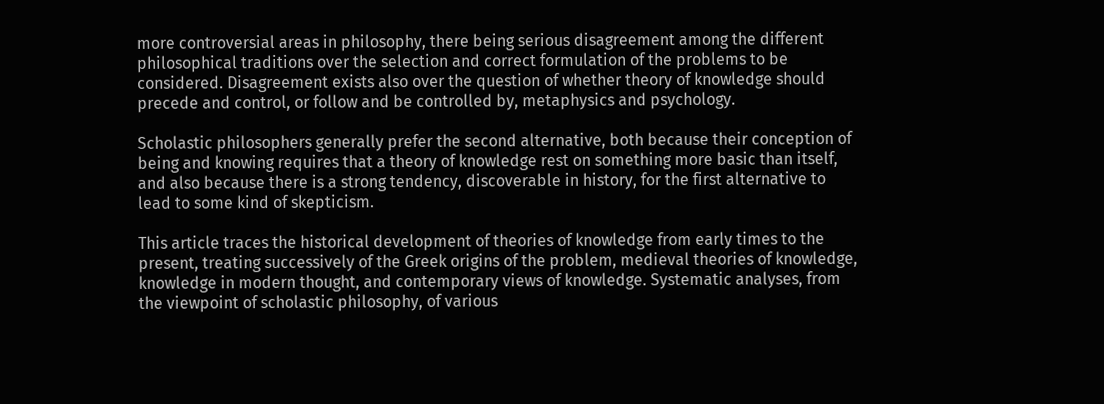more controversial areas in philosophy, there being serious disagreement among the different philosophical traditions over the selection and correct formulation of the problems to be considered. Disagreement exists also over the question of whether theory of knowledge should precede and control, or follow and be controlled by, metaphysics and psychology.

Scholastic philosophers generally prefer the second alternative, both because their conception of being and knowing requires that a theory of knowledge rest on something more basic than itself, and also because there is a strong tendency, discoverable in history, for the first alternative to lead to some kind of skepticism.

This article traces the historical development of theories of knowledge from early times to the present, treating successively of the Greek origins of the problem, medieval theories of knowledge, knowledge in modern thought, and contemporary views of knowledge. Systematic analyses, from the viewpoint of scholastic philosophy, of various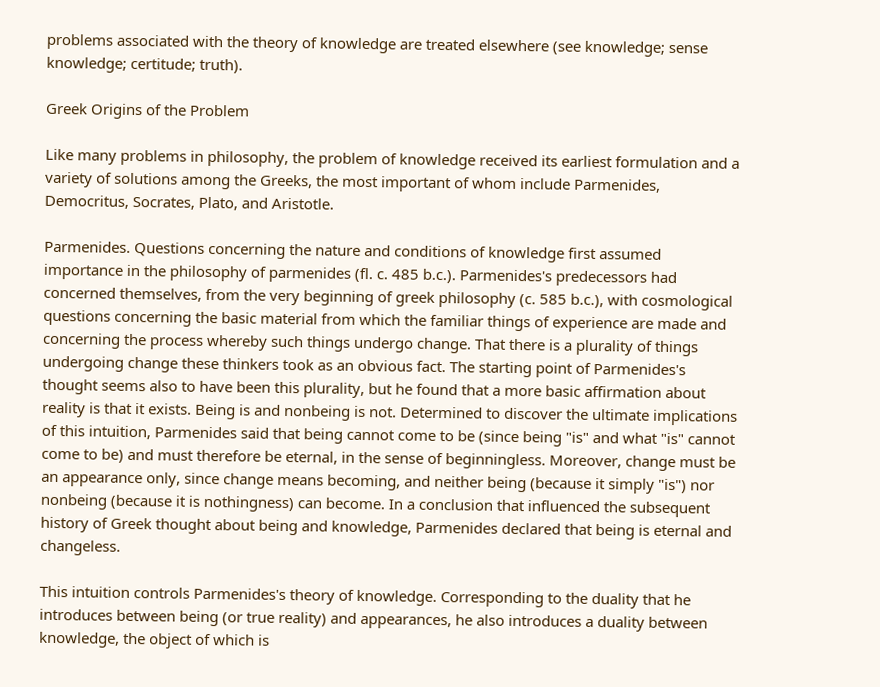problems associated with the theory of knowledge are treated elsewhere (see knowledge; sense knowledge; certitude; truth).

Greek Origins of the Problem

Like many problems in philosophy, the problem of knowledge received its earliest formulation and a variety of solutions among the Greeks, the most important of whom include Parmenides, Democritus, Socrates, Plato, and Aristotle.

Parmenides. Questions concerning the nature and conditions of knowledge first assumed importance in the philosophy of parmenides (fl. c. 485 b.c.). Parmenides's predecessors had concerned themselves, from the very beginning of greek philosophy (c. 585 b.c.), with cosmological questions concerning the basic material from which the familiar things of experience are made and concerning the process whereby such things undergo change. That there is a plurality of things undergoing change these thinkers took as an obvious fact. The starting point of Parmenides's thought seems also to have been this plurality, but he found that a more basic affirmation about reality is that it exists. Being is and nonbeing is not. Determined to discover the ultimate implications of this intuition, Parmenides said that being cannot come to be (since being "is" and what "is" cannot come to be) and must therefore be eternal, in the sense of beginningless. Moreover, change must be an appearance only, since change means becoming, and neither being (because it simply "is") nor nonbeing (because it is nothingness) can become. In a conclusion that influenced the subsequent history of Greek thought about being and knowledge, Parmenides declared that being is eternal and changeless.

This intuition controls Parmenides's theory of knowledge. Corresponding to the duality that he introduces between being (or true reality) and appearances, he also introduces a duality between knowledge, the object of which is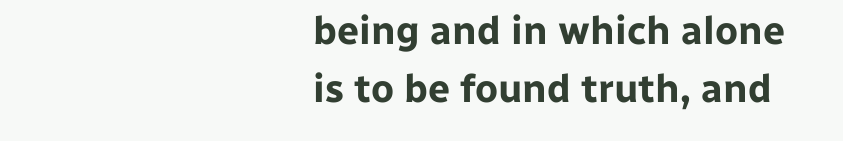being and in which alone is to be found truth, and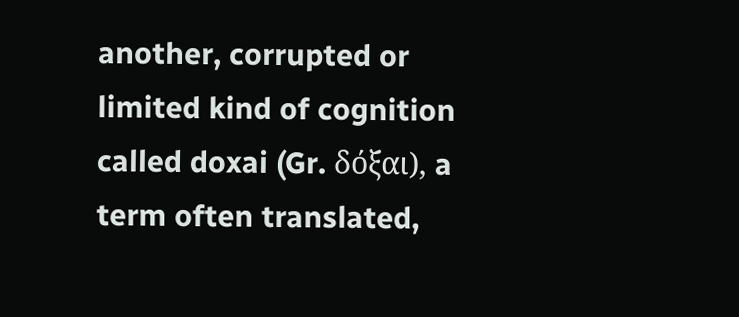another, corrupted or limited kind of cognition called doxai (Gr. δόξαι), a term often translated,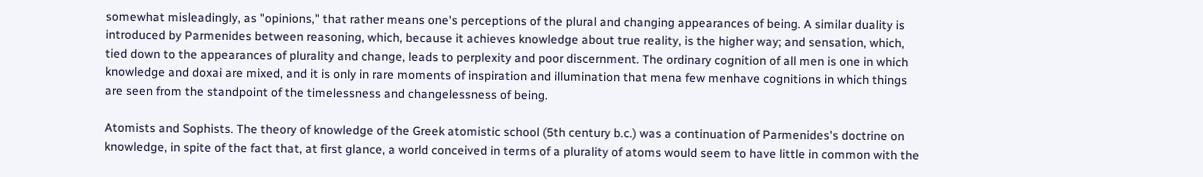somewhat misleadingly, as "opinions," that rather means one's perceptions of the plural and changing appearances of being. A similar duality is introduced by Parmenides between reasoning, which, because it achieves knowledge about true reality, is the higher way; and sensation, which, tied down to the appearances of plurality and change, leads to perplexity and poor discernment. The ordinary cognition of all men is one in which knowledge and doxai are mixed, and it is only in rare moments of inspiration and illumination that mena few menhave cognitions in which things are seen from the standpoint of the timelessness and changelessness of being.

Atomists and Sophists. The theory of knowledge of the Greek atomistic school (5th century b.c.) was a continuation of Parmenides's doctrine on knowledge, in spite of the fact that, at first glance, a world conceived in terms of a plurality of atoms would seem to have little in common with the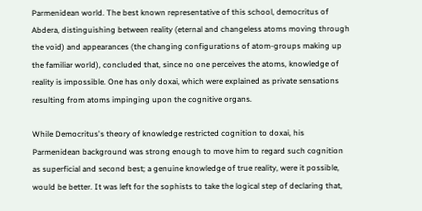Parmenidean world. The best known representative of this school, democritus of Abdera, distinguishing between reality (eternal and changeless atoms moving through the void) and appearances (the changing configurations of atom-groups making up the familiar world), concluded that, since no one perceives the atoms, knowledge of reality is impossible. One has only doxai, which were explained as private sensations resulting from atoms impinging upon the cognitive organs.

While Democritus's theory of knowledge restricted cognition to doxai, his Parmenidean background was strong enough to move him to regard such cognition as superficial and second best; a genuine knowledge of true reality, were it possible, would be better. It was left for the sophists to take the logical step of declaring that,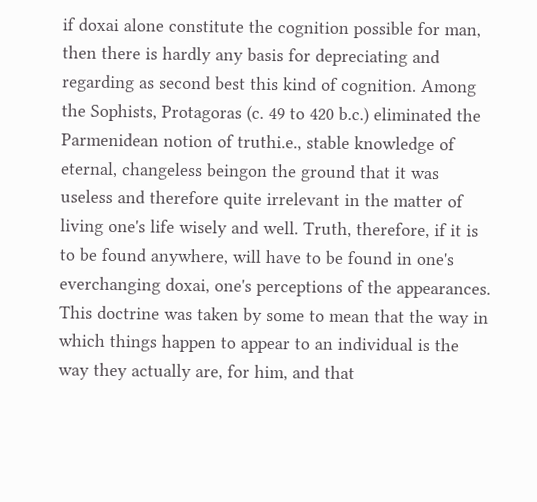if doxai alone constitute the cognition possible for man, then there is hardly any basis for depreciating and regarding as second best this kind of cognition. Among the Sophists, Protagoras (c. 49 to 420 b.c.) eliminated the Parmenidean notion of truthi.e., stable knowledge of eternal, changeless beingon the ground that it was useless and therefore quite irrelevant in the matter of living one's life wisely and well. Truth, therefore, if it is to be found anywhere, will have to be found in one's everchanging doxai, one's perceptions of the appearances. This doctrine was taken by some to mean that the way in which things happen to appear to an individual is the way they actually are, for him, and that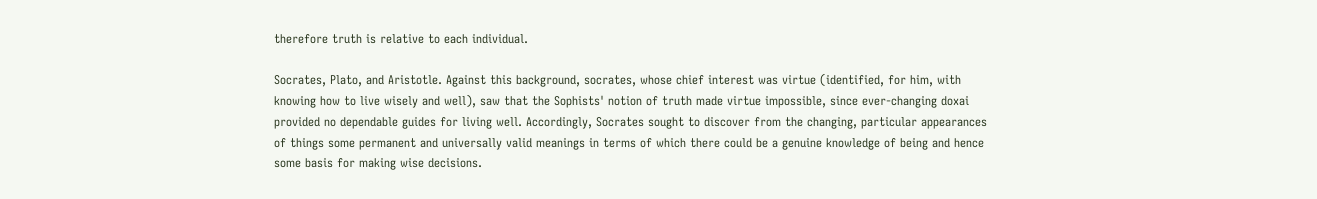therefore truth is relative to each individual.

Socrates, Plato, and Aristotle. Against this background, socrates, whose chief interest was virtue (identified, for him, with knowing how to live wisely and well), saw that the Sophists' notion of truth made virtue impossible, since ever-changing doxai provided no dependable guides for living well. Accordingly, Socrates sought to discover from the changing, particular appearances of things some permanent and universally valid meanings in terms of which there could be a genuine knowledge of being and hence some basis for making wise decisions.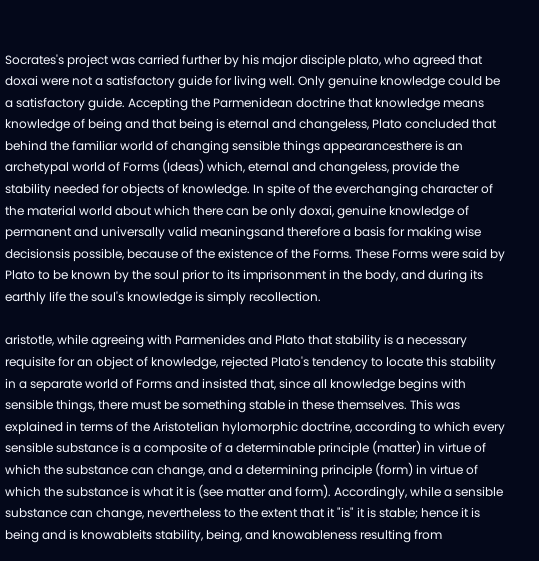Socrates's project was carried further by his major disciple plato, who agreed that doxai were not a satisfactory guide for living well. Only genuine knowledge could be a satisfactory guide. Accepting the Parmenidean doctrine that knowledge means knowledge of being and that being is eternal and changeless, Plato concluded that behind the familiar world of changing sensible things appearancesthere is an archetypal world of Forms (Ideas) which, eternal and changeless, provide the stability needed for objects of knowledge. In spite of the everchanging character of the material world about which there can be only doxai, genuine knowledge of permanent and universally valid meaningsand therefore a basis for making wise decisionsis possible, because of the existence of the Forms. These Forms were said by Plato to be known by the soul prior to its imprisonment in the body, and during its earthly life the soul's knowledge is simply recollection.

aristotle, while agreeing with Parmenides and Plato that stability is a necessary requisite for an object of knowledge, rejected Plato's tendency to locate this stability in a separate world of Forms and insisted that, since all knowledge begins with sensible things, there must be something stable in these themselves. This was explained in terms of the Aristotelian hylomorphic doctrine, according to which every sensible substance is a composite of a determinable principle (matter) in virtue of which the substance can change, and a determining principle (form) in virtue of which the substance is what it is (see matter and form). Accordingly, while a sensible substance can change, nevertheless to the extent that it "is" it is stable; hence it is being and is knowableits stability, being, and knowableness resulting from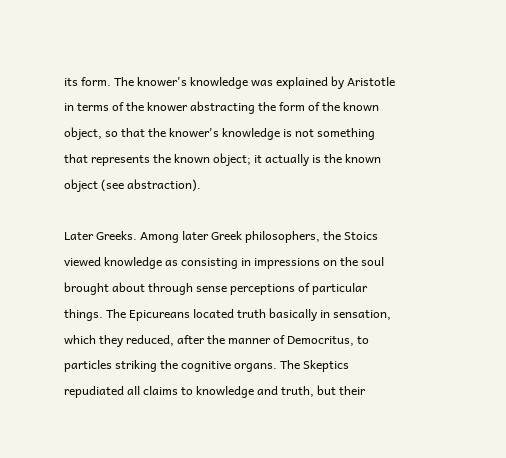its form. The knower's knowledge was explained by Aristotle in terms of the knower abstracting the form of the known object, so that the knower's knowledge is not something that represents the known object; it actually is the known object (see abstraction).

Later Greeks. Among later Greek philosophers, the Stoics viewed knowledge as consisting in impressions on the soul brought about through sense perceptions of particular things. The Epicureans located truth basically in sensation, which they reduced, after the manner of Democritus, to particles striking the cognitive organs. The Skeptics repudiated all claims to knowledge and truth, but their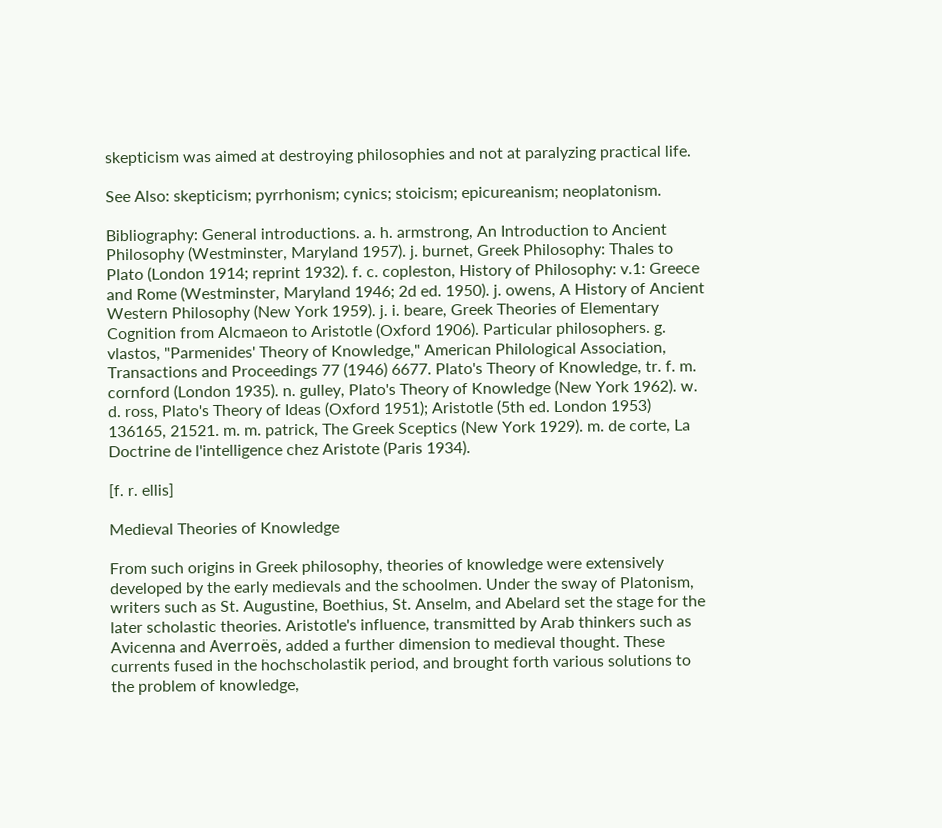skepticism was aimed at destroying philosophies and not at paralyzing practical life.

See Also: skepticism; pyrrhonism; cynics; stoicism; epicureanism; neoplatonism.

Bibliography: General introductions. a. h. armstrong, An Introduction to Ancient Philosophy (Westminster, Maryland 1957). j. burnet, Greek Philosophy: Thales to Plato (London 1914; reprint 1932). f. c. copleston, History of Philosophy: v.1: Greece and Rome (Westminster, Maryland 1946; 2d ed. 1950). j. owens, A History of Ancient Western Philosophy (New York 1959). j. i. beare, Greek Theories of Elementary Cognition from Alcmaeon to Aristotle (Oxford 1906). Particular philosophers. g. vlastos, "Parmenides' Theory of Knowledge," American Philological Association, Transactions and Proceedings 77 (1946) 6677. Plato's Theory of Knowledge, tr. f. m. cornford (London 1935). n. gulley, Plato's Theory of Knowledge (New York 1962). w. d. ross, Plato's Theory of Ideas (Oxford 1951); Aristotle (5th ed. London 1953) 136165, 21521. m. m. patrick, The Greek Sceptics (New York 1929). m. de corte, La Doctrine de l'intelligence chez Aristote (Paris 1934).

[f. r. ellis]

Medieval Theories of Knowledge

From such origins in Greek philosophy, theories of knowledge were extensively developed by the early medievals and the schoolmen. Under the sway of Platonism, writers such as St. Augustine, Boethius, St. Anselm, and Abelard set the stage for the later scholastic theories. Aristotle's influence, transmitted by Arab thinkers such as Avicenna and Averroës, added a further dimension to medieval thought. These currents fused in the hochscholastik period, and brought forth various solutions to the problem of knowledge,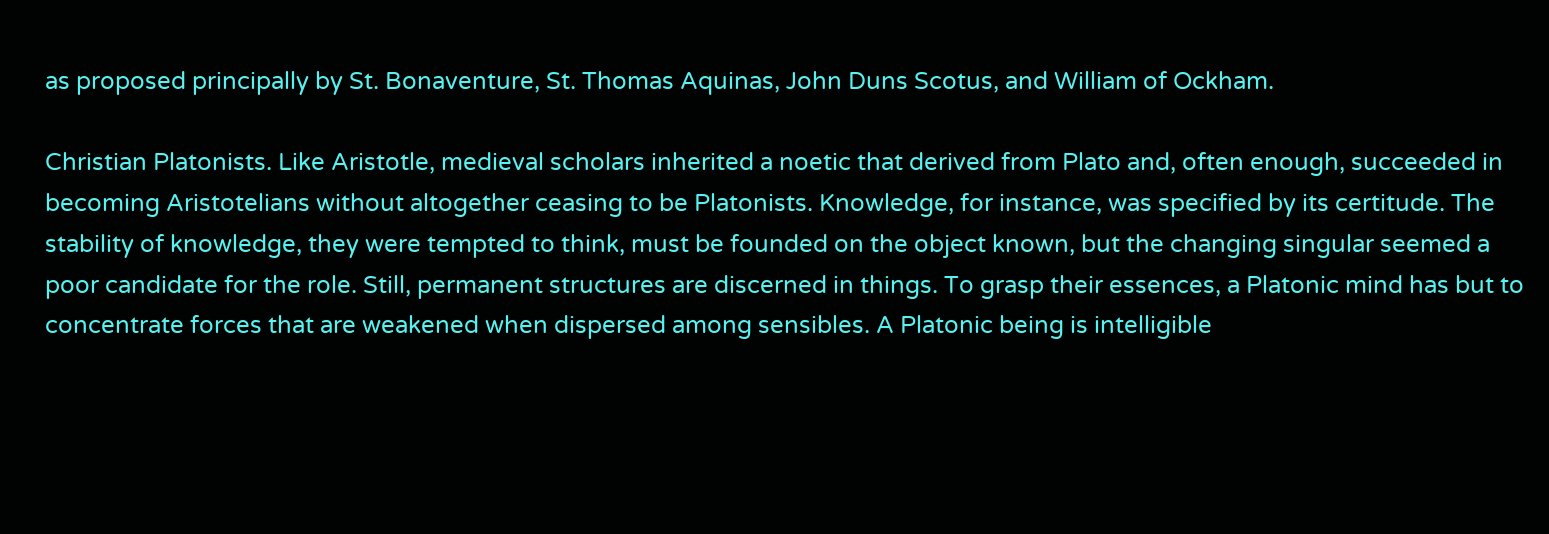as proposed principally by St. Bonaventure, St. Thomas Aquinas, John Duns Scotus, and William of Ockham.

Christian Platonists. Like Aristotle, medieval scholars inherited a noetic that derived from Plato and, often enough, succeeded in becoming Aristotelians without altogether ceasing to be Platonists. Knowledge, for instance, was specified by its certitude. The stability of knowledge, they were tempted to think, must be founded on the object known, but the changing singular seemed a poor candidate for the role. Still, permanent structures are discerned in things. To grasp their essences, a Platonic mind has but to concentrate forces that are weakened when dispersed among sensibles. A Platonic being is intelligible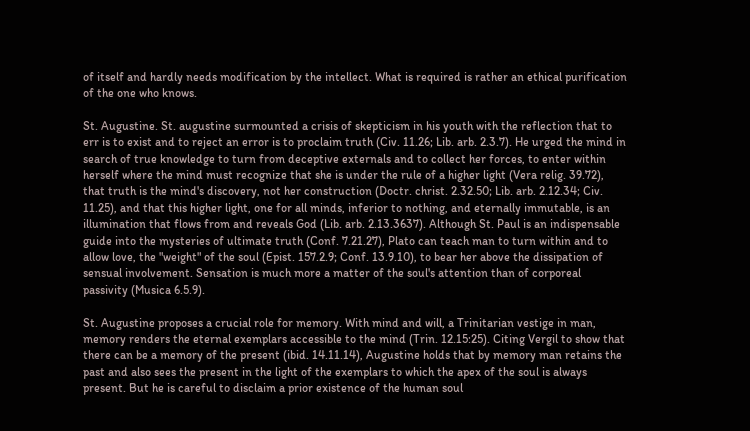of itself and hardly needs modification by the intellect. What is required is rather an ethical purification of the one who knows.

St. Augustine. St. augustine surmounted a crisis of skepticism in his youth with the reflection that to err is to exist and to reject an error is to proclaim truth (Civ. 11.26; Lib. arb. 2.3.7). He urged the mind in search of true knowledge to turn from deceptive externals and to collect her forces, to enter within herself where the mind must recognize that she is under the rule of a higher light (Vera relig. 39.72), that truth is the mind's discovery, not her construction (Doctr. christ. 2.32.50; Lib. arb. 2.12.34; Civ. 11.25), and that this higher light, one for all minds, inferior to nothing, and eternally immutable, is an illumination that flows from and reveals God (Lib. arb. 2.13.3637). Although St. Paul is an indispensable guide into the mysteries of ultimate truth (Conf. 7.21.27), Plato can teach man to turn within and to allow love, the "weight" of the soul (Epist. 157.2.9; Conf. 13.9.10), to bear her above the dissipation of sensual involvement. Sensation is much more a matter of the soul's attention than of corporeal passivity (Musica 6.5.9).

St. Augustine proposes a crucial role for memory. With mind and will, a Trinitarian vestige in man, memory renders the eternal exemplars accessible to the mind (Trin. 12.15:25). Citing Vergil to show that there can be a memory of the present (ibid. 14.11.14), Augustine holds that by memory man retains the past and also sees the present in the light of the exemplars to which the apex of the soul is always present. But he is careful to disclaim a prior existence of the human soul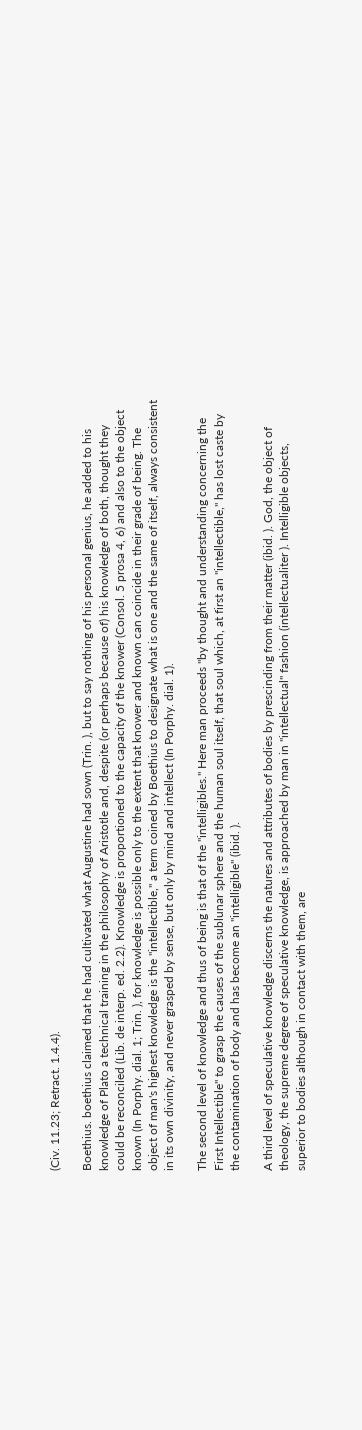(Civ. 11.23; Retract. 1.4.4).

Boethius. boethius claimed that he had cultivated what Augustine had sown (Trin. ), but to say nothing of his personal genius, he added to his knowledge of Plato a technical training in the philosophy of Aristotle and, despite (or perhaps because of) his knowledge of both, thought they could be reconciled (Lib. de interp. ed. 2.2). Knowledge is proportioned to the capacity of the knower (Consol. 5 prosa 4, 6) and also to the object known (In Porphy. dial. 1; Trin. ), for knowledge is possible only to the extent that knower and known can coincide in their grade of being. The object of man's highest knowledge is the "intellectible," a term coined by Boethius to designate what is one and the same of itself, always consistent in its own divinity, and never grasped by sense, but only by mind and intellect (In Porphy. dial. 1).

The second level of knowledge and thus of being is that of the "intelligibles." Here man proceeds "by thought and understanding concerning the First Intellectible" to grasp the causes of the sublunar sphere and the human soul itself, that soul which, at first an "intellectible," has lost caste by the contamination of body and has become an "intelligible" (ibid. ).

A third level of speculative knowledge discerns the natures and attributes of bodies by prescinding from their matter (ibid. ). God, the object of theology, the supreme degree of speculative knowledge, is approached by man in "intellectual" fashion (intellectualiter ). Intelligible objects, superior to bodies although in contact with them, are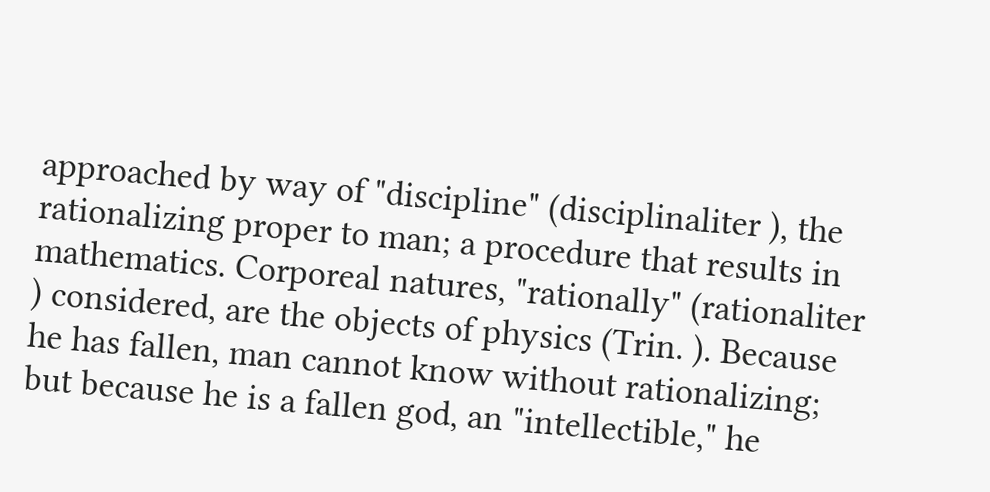approached by way of "discipline" (disciplinaliter ), the rationalizing proper to man; a procedure that results in mathematics. Corporeal natures, "rationally" (rationaliter ) considered, are the objects of physics (Trin. ). Because he has fallen, man cannot know without rationalizing; but because he is a fallen god, an "intellectible," he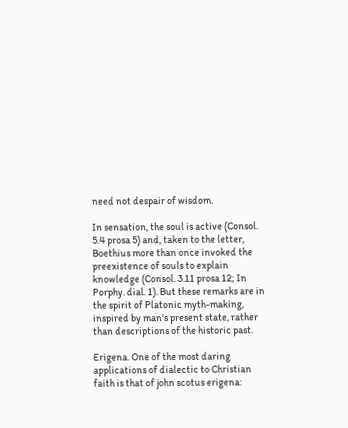need not despair of wisdom.

In sensation, the soul is active (Consol. 5.4 prosa 5) and, taken to the letter, Boethius more than once invoked the preexistence of souls to explain knowledge (Consol. 3.11 prosa 12; In Porphy. dial. 1). But these remarks are in the spirit of Platonic myth-making, inspired by man's present state, rather than descriptions of the historic past.

Erigena. One of the most daring applications of dialectic to Christian faith is that of john scotus erigena: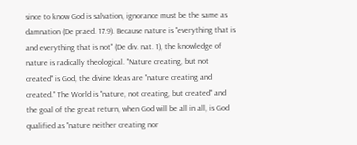since to know God is salvation, ignorance must be the same as damnation (De praed. 17.9). Because nature is "everything that is and everything that is not" (De div. nat. 1), the knowledge of nature is radically theological. "Nature creating, but not created" is God, the divine Ideas are "nature creating and created." The World is "nature, not creating, but created" and the goal of the great return, when God will be all in all, is God qualified as "nature neither creating nor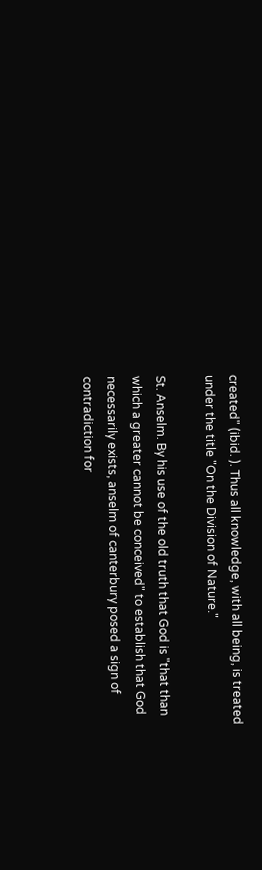created" (ibid. ). Thus all knowledge, with all being, is treated under the title "On the Division of Nature."

St. Anselm. By his use of the old truth that God is "that than which a greater cannot be conceived" to establish that God necessarily exists, anselm of canterbury posed a sign of contradiction for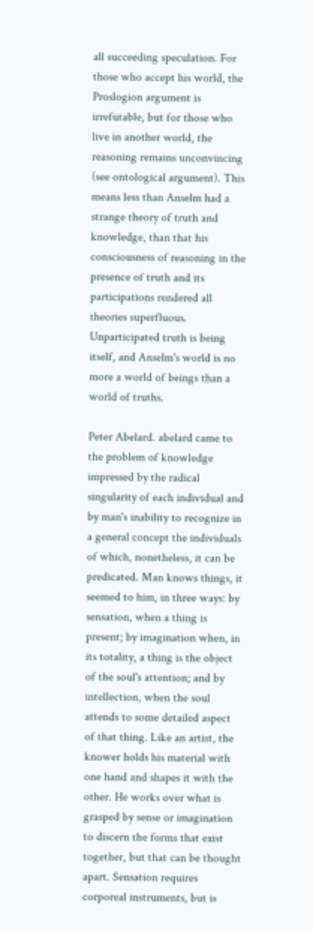all succeeding speculation. For those who accept his world, the Proslogion argument is irrefutable, but for those who live in another world, the reasoning remains unconvincing (see ontological argument). This means less than Anselm had a strange theory of truth and knowledge, than that his consciousness of reasoning in the presence of truth and its participations rendered all theories superfluous. Unparticipated truth is being itself, and Anselm's world is no more a world of beings than a world of truths.

Peter Abelard. abelard came to the problem of knowledge impressed by the radical singularity of each individual and by man's inability to recognize in a general concept the individuals of which, nonetheless, it can be predicated. Man knows things, it seemed to him, in three ways: by sensation, when a thing is present; by imagination when, in its totality, a thing is the object of the soul's attention; and by intellection, when the soul attends to some detailed aspect of that thing. Like an artist, the knower holds his material with one hand and shapes it with the other. He works over what is grasped by sense or imagination to discern the forms that exist together, but that can be thought apart. Sensation requires corporeal instruments, but is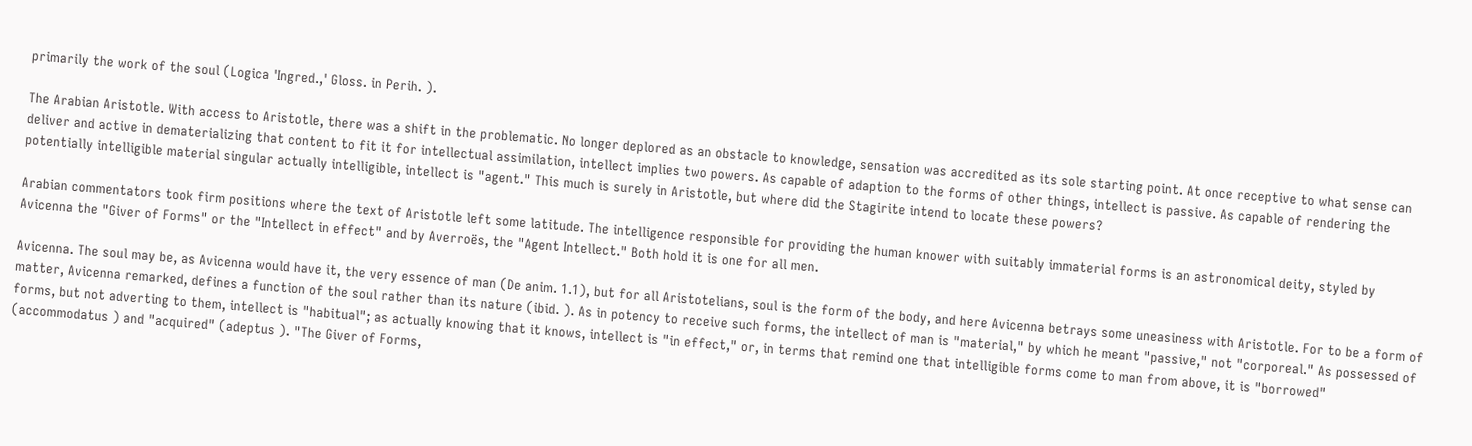primarily the work of the soul (Logica 'Ingred.,' Gloss. in Perih. ).

The Arabian Aristotle. With access to Aristotle, there was a shift in the problematic. No longer deplored as an obstacle to knowledge, sensation was accredited as its sole starting point. At once receptive to what sense can deliver and active in dematerializing that content to fit it for intellectual assimilation, intellect implies two powers. As capable of adaption to the forms of other things, intellect is passive. As capable of rendering the potentially intelligible material singular actually intelligible, intellect is "agent." This much is surely in Aristotle, but where did the Stagirite intend to locate these powers?

Arabian commentators took firm positions where the text of Aristotle left some latitude. The intelligence responsible for providing the human knower with suitably immaterial forms is an astronomical deity, styled by Avicenna the "Giver of Forms" or the "Intellect in effect" and by Averroës, the "Agent Intellect." Both hold it is one for all men.

Avicenna. The soul may be, as Avicenna would have it, the very essence of man (De anim. 1.1), but for all Aristotelians, soul is the form of the body, and here Avicenna betrays some uneasiness with Aristotle. For to be a form of matter, Avicenna remarked, defines a function of the soul rather than its nature (ibid. ). As in potency to receive such forms, the intellect of man is "material," by which he meant "passive," not "corporeal." As possessed of forms, but not adverting to them, intellect is "habitual"; as actually knowing that it knows, intellect is "in effect," or, in terms that remind one that intelligible forms come to man from above, it is "borrowed" (accommodatus ) and "acquired" (adeptus ). "The Giver of Forms,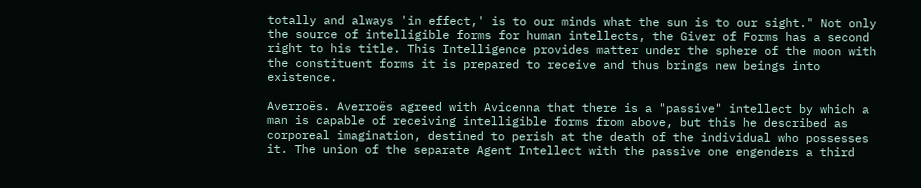totally and always 'in effect,' is to our minds what the sun is to our sight." Not only the source of intelligible forms for human intellects, the Giver of Forms has a second right to his title. This Intelligence provides matter under the sphere of the moon with the constituent forms it is prepared to receive and thus brings new beings into existence.

Averroës. Averroës agreed with Avicenna that there is a "passive" intellect by which a man is capable of receiving intelligible forms from above, but this he described as corporeal imagination, destined to perish at the death of the individual who possesses it. The union of the separate Agent Intellect with the passive one engenders a third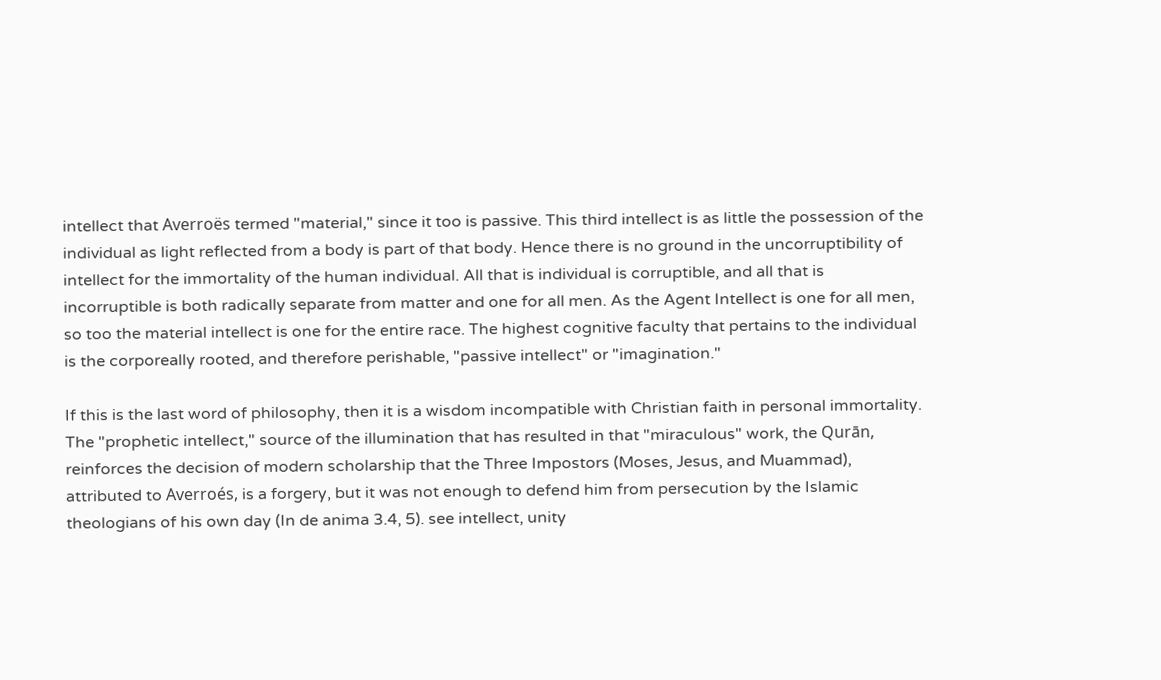intellect that Averroës termed "material," since it too is passive. This third intellect is as little the possession of the individual as light reflected from a body is part of that body. Hence there is no ground in the uncorruptibility of intellect for the immortality of the human individual. All that is individual is corruptible, and all that is incorruptible is both radically separate from matter and one for all men. As the Agent Intellect is one for all men, so too the material intellect is one for the entire race. The highest cognitive faculty that pertains to the individual is the corporeally rooted, and therefore perishable, "passive intellect" or "imagination."

If this is the last word of philosophy, then it is a wisdom incompatible with Christian faith in personal immortality. The "prophetic intellect," source of the illumination that has resulted in that "miraculous" work, the Qurān, reinforces the decision of modern scholarship that the Three Impostors (Moses, Jesus, and Muammad), attributed to Averroés, is a forgery, but it was not enough to defend him from persecution by the Islamic theologians of his own day (In de anima 3.4, 5). see intellect, unity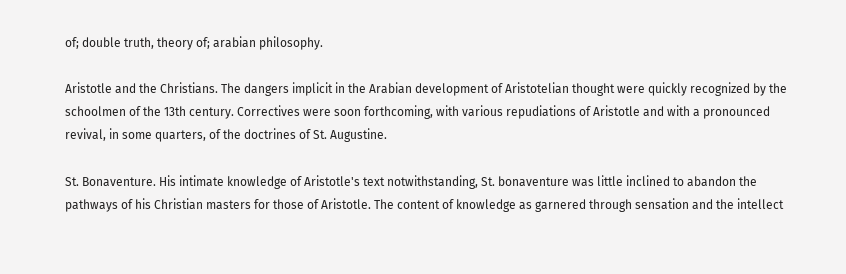of; double truth, theory of; arabian philosophy.

Aristotle and the Christians. The dangers implicit in the Arabian development of Aristotelian thought were quickly recognized by the schoolmen of the 13th century. Correctives were soon forthcoming, with various repudiations of Aristotle and with a pronounced revival, in some quarters, of the doctrines of St. Augustine.

St. Bonaventure. His intimate knowledge of Aristotle's text notwithstanding, St. bonaventure was little inclined to abandon the pathways of his Christian masters for those of Aristotle. The content of knowledge as garnered through sensation and the intellect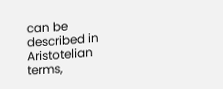can be described in Aristotelian terms,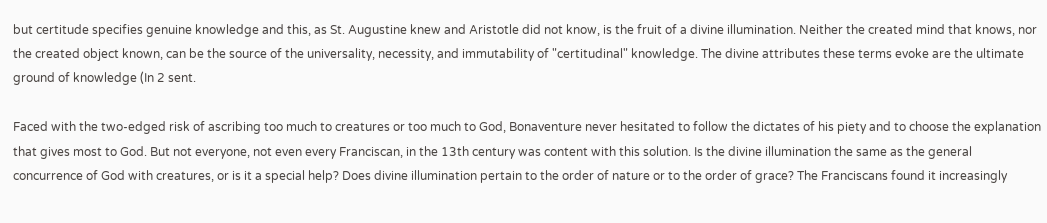but certitude specifies genuine knowledge and this, as St. Augustine knew and Aristotle did not know, is the fruit of a divine illumination. Neither the created mind that knows, nor the created object known, can be the source of the universality, necessity, and immutability of "certitudinal" knowledge. The divine attributes these terms evoke are the ultimate ground of knowledge (In 2 sent.

Faced with the two-edged risk of ascribing too much to creatures or too much to God, Bonaventure never hesitated to follow the dictates of his piety and to choose the explanation that gives most to God. But not everyone, not even every Franciscan, in the 13th century was content with this solution. Is the divine illumination the same as the general concurrence of God with creatures, or is it a special help? Does divine illumination pertain to the order of nature or to the order of grace? The Franciscans found it increasingly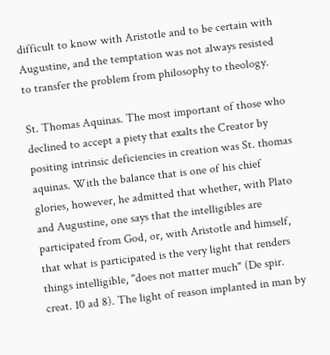difficult to know with Aristotle and to be certain with Augustine, and the temptation was not always resisted to transfer the problem from philosophy to theology.

St. Thomas Aquinas. The most important of those who declined to accept a piety that exalts the Creator by positing intrinsic deficiencies in creation was St. thomas aquinas. With the balance that is one of his chief glories, however, he admitted that whether, with Plato and Augustine, one says that the intelligibles are participated from God, or, with Aristotle and himself, that what is participated is the very light that renders things intelligible, "does not matter much" (De spir. creat. 10 ad 8). The light of reason implanted in man by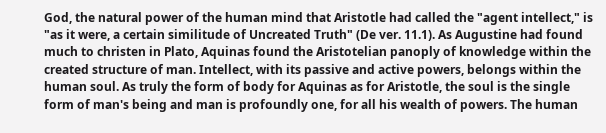God, the natural power of the human mind that Aristotle had called the "agent intellect," is "as it were, a certain similitude of Uncreated Truth" (De ver. 11.1). As Augustine had found much to christen in Plato, Aquinas found the Aristotelian panoply of knowledge within the created structure of man. Intellect, with its passive and active powers, belongs within the human soul. As truly the form of body for Aquinas as for Aristotle, the soul is the single form of man's being and man is profoundly one, for all his wealth of powers. The human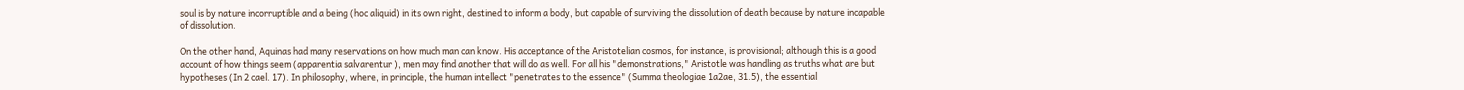soul is by nature incorruptible and a being (hoc aliquid) in its own right, destined to inform a body, but capable of surviving the dissolution of death because by nature incapable of dissolution.

On the other hand, Aquinas had many reservations on how much man can know. His acceptance of the Aristotelian cosmos, for instance, is provisional; although this is a good account of how things seem (apparentia salvarentur ), men may find another that will do as well. For all his "demonstrations," Aristotle was handling as truths what are but hypotheses (In 2 cael. 17). In philosophy, where, in principle, the human intellect "penetrates to the essence" (Summa theologiae 1a2ae, 31.5), the essential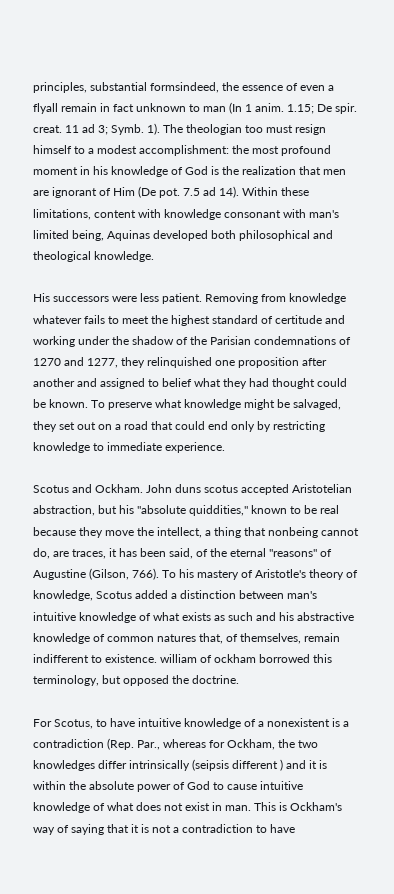principles, substantial formsindeed, the essence of even a flyall remain in fact unknown to man (In 1 anim. 1.15; De spir. creat. 11 ad 3; Symb. 1). The theologian too must resign himself to a modest accomplishment: the most profound moment in his knowledge of God is the realization that men are ignorant of Him (De pot. 7.5 ad 14). Within these limitations, content with knowledge consonant with man's limited being, Aquinas developed both philosophical and theological knowledge.

His successors were less patient. Removing from knowledge whatever fails to meet the highest standard of certitude and working under the shadow of the Parisian condemnations of 1270 and 1277, they relinquished one proposition after another and assigned to belief what they had thought could be known. To preserve what knowledge might be salvaged, they set out on a road that could end only by restricting knowledge to immediate experience.

Scotus and Ockham. John duns scotus accepted Aristotelian abstraction, but his "absolute quiddities," known to be real because they move the intellect, a thing that nonbeing cannot do, are traces, it has been said, of the eternal "reasons" of Augustine (Gilson, 766). To his mastery of Aristotle's theory of knowledge, Scotus added a distinction between man's intuitive knowledge of what exists as such and his abstractive knowledge of common natures that, of themselves, remain indifferent to existence. william of ockham borrowed this terminology, but opposed the doctrine.

For Scotus, to have intuitive knowledge of a nonexistent is a contradiction (Rep. Par., whereas for Ockham, the two knowledges differ intrinsically (seipsis different ) and it is within the absolute power of God to cause intuitive knowledge of what does not exist in man. This is Ockham's way of saying that it is not a contradiction to have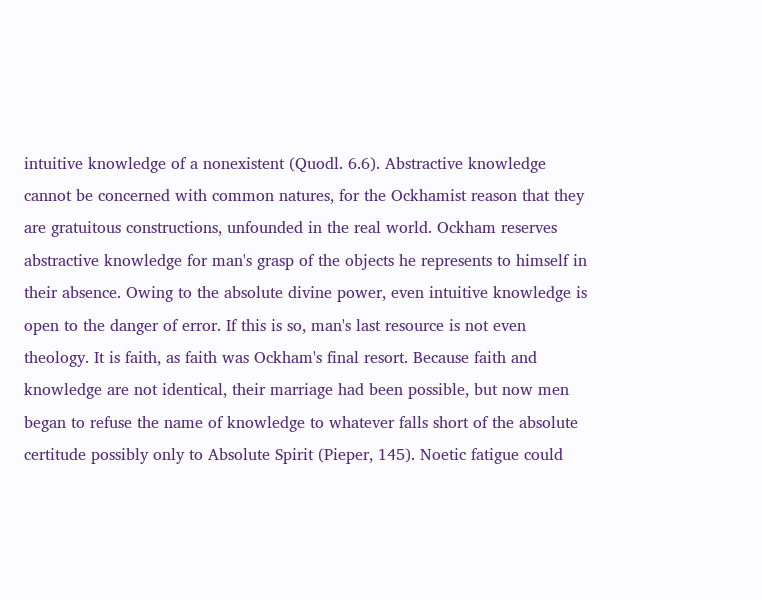intuitive knowledge of a nonexistent (Quodl. 6.6). Abstractive knowledge cannot be concerned with common natures, for the Ockhamist reason that they are gratuitous constructions, unfounded in the real world. Ockham reserves abstractive knowledge for man's grasp of the objects he represents to himself in their absence. Owing to the absolute divine power, even intuitive knowledge is open to the danger of error. If this is so, man's last resource is not even theology. It is faith, as faith was Ockham's final resort. Because faith and knowledge are not identical, their marriage had been possible, but now men began to refuse the name of knowledge to whatever falls short of the absolute certitude possibly only to Absolute Spirit (Pieper, 145). Noetic fatigue could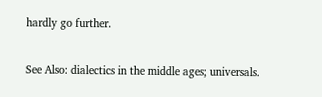hardly go further.

See Also: dialectics in the middle ages; universals.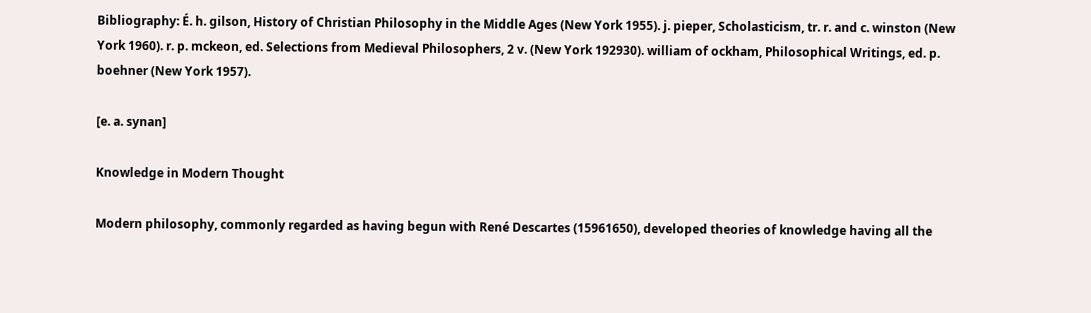Bibliography: É. h. gilson, History of Christian Philosophy in the Middle Ages (New York 1955). j. pieper, Scholasticism, tr. r. and c. winston (New York 1960). r. p. mckeon, ed. Selections from Medieval Philosophers, 2 v. (New York 192930). william of ockham, Philosophical Writings, ed. p. boehner (New York 1957).

[e. a. synan]

Knowledge in Modern Thought

Modern philosophy, commonly regarded as having begun with René Descartes (15961650), developed theories of knowledge having all the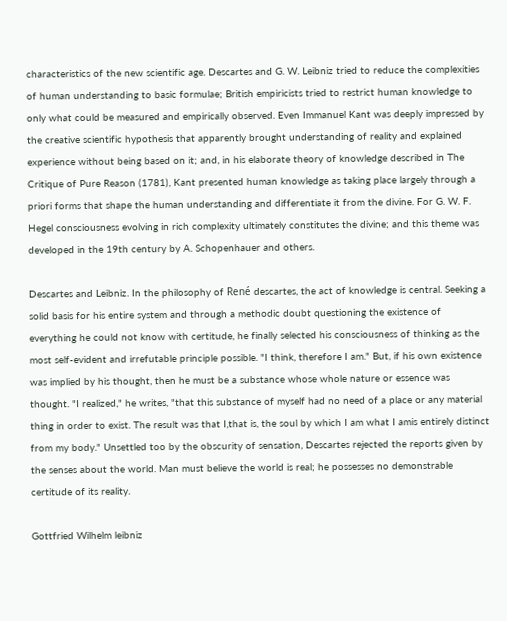characteristics of the new scientific age. Descartes and G. W. Leibniz tried to reduce the complexities of human understanding to basic formulae; British empiricists tried to restrict human knowledge to only what could be measured and empirically observed. Even Immanuel Kant was deeply impressed by the creative scientific hypothesis that apparently brought understanding of reality and explained experience without being based on it; and, in his elaborate theory of knowledge described in The Critique of Pure Reason (1781), Kant presented human knowledge as taking place largely through a priori forms that shape the human understanding and differentiate it from the divine. For G. W. F. Hegel consciousness evolving in rich complexity ultimately constitutes the divine; and this theme was developed in the 19th century by A. Schopenhauer and others.

Descartes and Leibniz. In the philosophy of René descartes, the act of knowledge is central. Seeking a solid basis for his entire system and through a methodic doubt questioning the existence of everything he could not know with certitude, he finally selected his consciousness of thinking as the most self-evident and irrefutable principle possible. "I think, therefore I am." But, if his own existence was implied by his thought, then he must be a substance whose whole nature or essence was thought. "I realized," he writes, "that this substance of myself had no need of a place or any material thing in order to exist. The result was that I,that is, the soul by which I am what I amis entirely distinct from my body." Unsettled too by the obscurity of sensation, Descartes rejected the reports given by the senses about the world. Man must believe the world is real; he possesses no demonstrable certitude of its reality.

Gottfried Wilhelm leibniz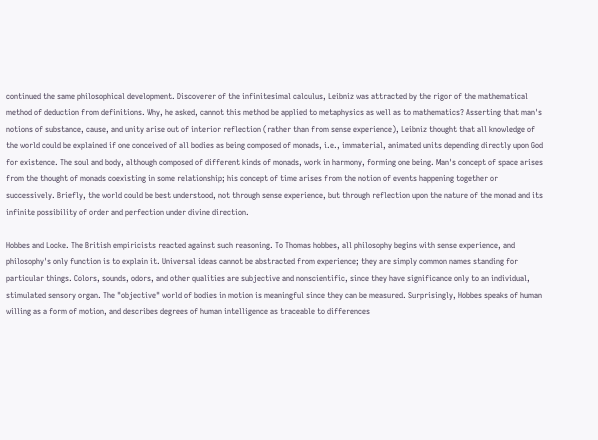continued the same philosophical development. Discoverer of the infinitesimal calculus, Leibniz was attracted by the rigor of the mathematical method of deduction from definitions. Why, he asked, cannot this method be applied to metaphysics as well as to mathematics? Asserting that man's notions of substance, cause, and unity arise out of interior reflection (rather than from sense experience), Leibniz thought that all knowledge of the world could be explained if one conceived of all bodies as being composed of monads, i.e., immaterial, animated units depending directly upon God for existence. The soul and body, although composed of different kinds of monads, work in harmony, forming one being. Man's concept of space arises from the thought of monads coexisting in some relationship; his concept of time arises from the notion of events happening together or successively. Briefly, the world could be best understood, not through sense experience, but through reflection upon the nature of the monad and its infinite possibility of order and perfection under divine direction.

Hobbes and Locke. The British empiricists reacted against such reasoning. To Thomas hobbes, all philosophy begins with sense experience, and philosophy's only function is to explain it. Universal ideas cannot be abstracted from experience; they are simply common names standing for particular things. Colors, sounds, odors, and other qualities are subjective and nonscientific, since they have significance only to an individual, stimulated sensory organ. The "objective" world of bodies in motion is meaningful since they can be measured. Surprisingly, Hobbes speaks of human willing as a form of motion, and describes degrees of human intelligence as traceable to differences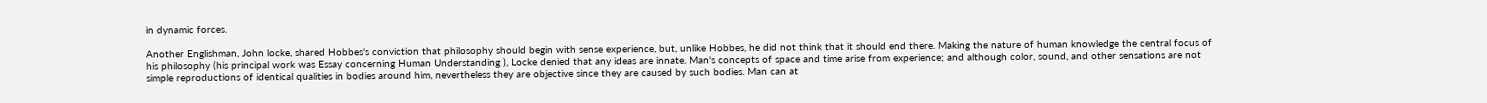in dynamic forces.

Another Englishman, John locke, shared Hobbes's conviction that philosophy should begin with sense experience, but, unlike Hobbes, he did not think that it should end there. Making the nature of human knowledge the central focus of his philosophy (his principal work was Essay concerning Human Understanding ), Locke denied that any ideas are innate. Man's concepts of space and time arise from experience; and although color, sound, and other sensations are not simple reproductions of identical qualities in bodies around him, nevertheless they are objective since they are caused by such bodies. Man can at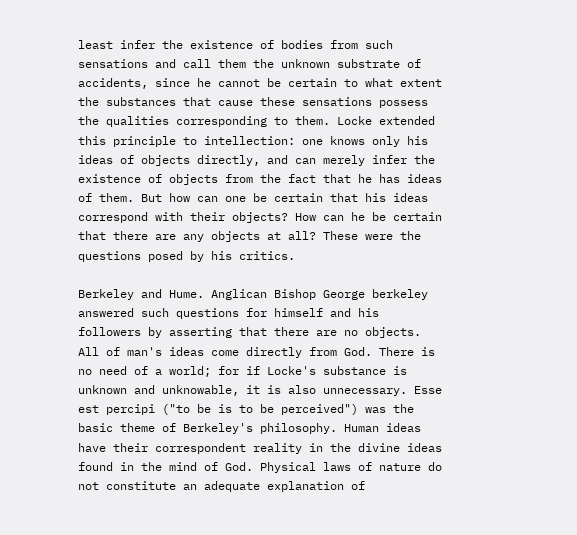least infer the existence of bodies from such sensations and call them the unknown substrate of accidents, since he cannot be certain to what extent the substances that cause these sensations possess the qualities corresponding to them. Locke extended this principle to intellection: one knows only his ideas of objects directly, and can merely infer the existence of objects from the fact that he has ideas of them. But how can one be certain that his ideas correspond with their objects? How can he be certain that there are any objects at all? These were the questions posed by his critics.

Berkeley and Hume. Anglican Bishop George berkeley answered such questions for himself and his followers by asserting that there are no objects. All of man's ideas come directly from God. There is no need of a world; for if Locke's substance is unknown and unknowable, it is also unnecessary. Esse est percipi ("to be is to be perceived") was the basic theme of Berkeley's philosophy. Human ideas have their correspondent reality in the divine ideas found in the mind of God. Physical laws of nature do not constitute an adequate explanation of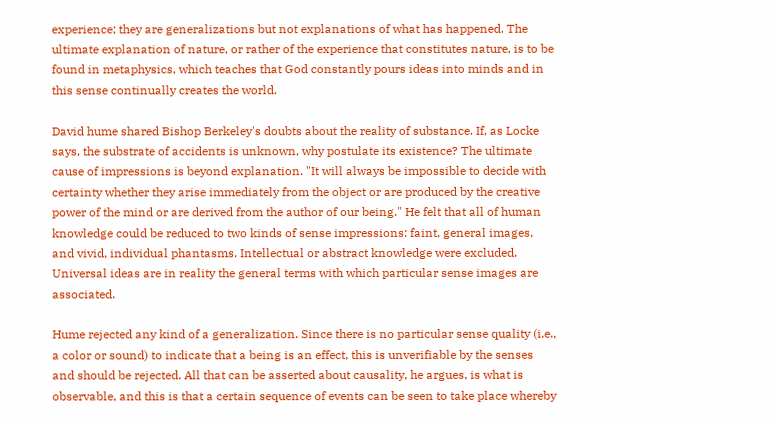experience; they are generalizations but not explanations of what has happened. The ultimate explanation of nature, or rather of the experience that constitutes nature, is to be found in metaphysics, which teaches that God constantly pours ideas into minds and in this sense continually creates the world.

David hume shared Bishop Berkeley's doubts about the reality of substance. If, as Locke says, the substrate of accidents is unknown, why postulate its existence? The ultimate cause of impressions is beyond explanation. "It will always be impossible to decide with certainty whether they arise immediately from the object or are produced by the creative power of the mind or are derived from the author of our being." He felt that all of human knowledge could be reduced to two kinds of sense impressions: faint, general images, and vivid, individual phantasms. Intellectual or abstract knowledge were excluded. Universal ideas are in reality the general terms with which particular sense images are associated.

Hume rejected any kind of a generalization. Since there is no particular sense quality (i.e., a color or sound) to indicate that a being is an effect, this is unverifiable by the senses and should be rejected. All that can be asserted about causality, he argues, is what is observable, and this is that a certain sequence of events can be seen to take place whereby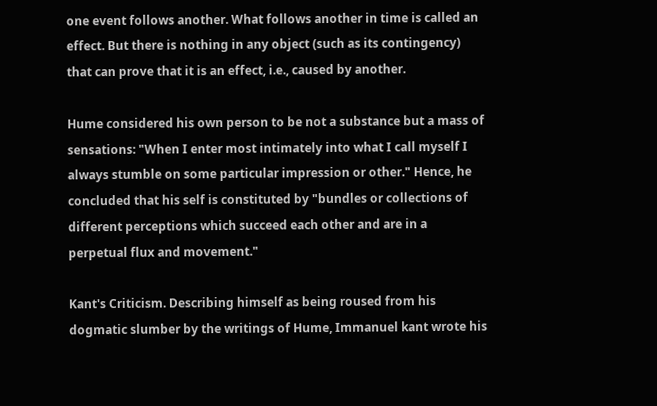one event follows another. What follows another in time is called an effect. But there is nothing in any object (such as its contingency) that can prove that it is an effect, i.e., caused by another.

Hume considered his own person to be not a substance but a mass of sensations: "When I enter most intimately into what I call myself I always stumble on some particular impression or other." Hence, he concluded that his self is constituted by "bundles or collections of different perceptions which succeed each other and are in a perpetual flux and movement."

Kant's Criticism. Describing himself as being roused from his dogmatic slumber by the writings of Hume, Immanuel kant wrote his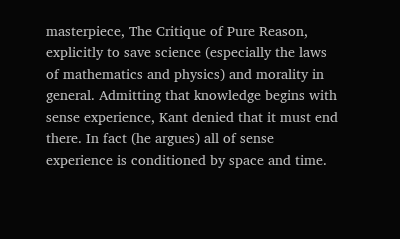masterpiece, The Critique of Pure Reason, explicitly to save science (especially the laws of mathematics and physics) and morality in general. Admitting that knowledge begins with sense experience, Kant denied that it must end there. In fact (he argues) all of sense experience is conditioned by space and time.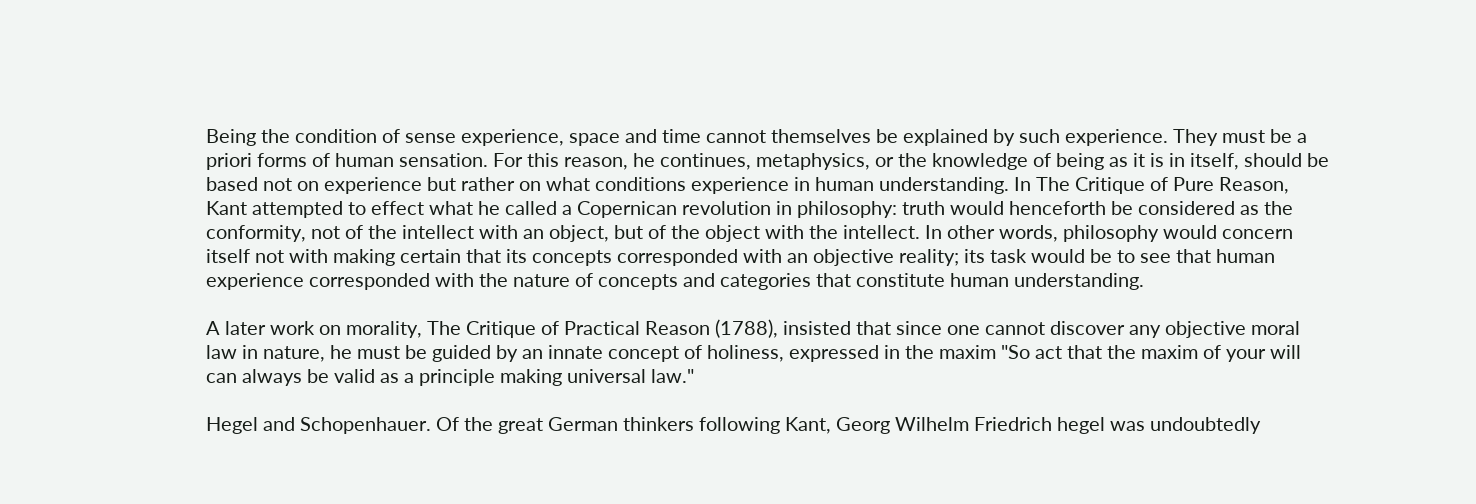Being the condition of sense experience, space and time cannot themselves be explained by such experience. They must be a priori forms of human sensation. For this reason, he continues, metaphysics, or the knowledge of being as it is in itself, should be based not on experience but rather on what conditions experience in human understanding. In The Critique of Pure Reason, Kant attempted to effect what he called a Copernican revolution in philosophy: truth would henceforth be considered as the conformity, not of the intellect with an object, but of the object with the intellect. In other words, philosophy would concern itself not with making certain that its concepts corresponded with an objective reality; its task would be to see that human experience corresponded with the nature of concepts and categories that constitute human understanding.

A later work on morality, The Critique of Practical Reason (1788), insisted that since one cannot discover any objective moral law in nature, he must be guided by an innate concept of holiness, expressed in the maxim "So act that the maxim of your will can always be valid as a principle making universal law."

Hegel and Schopenhauer. Of the great German thinkers following Kant, Georg Wilhelm Friedrich hegel was undoubtedly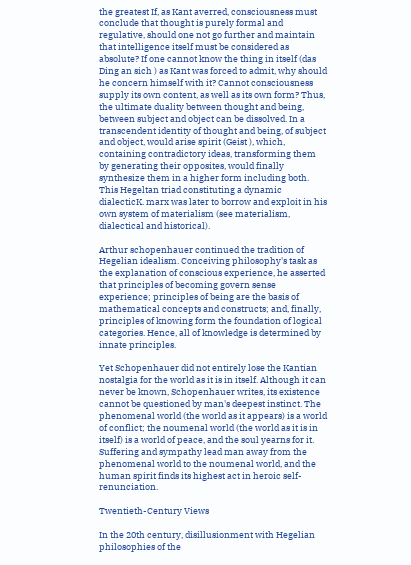the greatest If, as Kant averred, consciousness must conclude that thought is purely formal and regulative, should one not go further and maintain that intelligence itself must be considered as absolute? If one cannot know the thing in itself (das Ding an sich ) as Kant was forced to admit, why should he concern himself with it? Cannot consciousness supply its own content, as well as its own form? Thus, the ultimate duality between thought and being, between subject and object can be dissolved. In a transcendent identity of thought and being, of subject and object, would arise spirit (Geist ), which, containing contradictory ideas, transforming them by generating their opposites, would finally synthesize them in a higher form including both. This Hegeltan triad constituting a dynamic dialecticK. marx was later to borrow and exploit in his own system of materialism (see materialism, dialectical and historical).

Arthur schopenhauer continued the tradition of Hegelian idealism. Conceiving philosophy's task as the explanation of conscious experience, he asserted that principles of becoming govern sense experience; principles of being are the basis of mathematical concepts and constructs; and, finally, principles of knowing form the foundation of logical categories. Hence, all of knowledge is determined by innate principles.

Yet Schopenhauer did not entirely lose the Kantian nostalgia for the world as it is in itself. Although it can never be known, Schopenhauer writes, its existence cannot be questioned by man's deepest instinct. The phenomenal world (the world as it appears) is a world of conflict; the noumenal world (the world as it is in itself) is a world of peace, and the soul yearns for it. Suffering and sympathy lead man away from the phenomenal world to the noumenal world, and the human spirit finds its highest act in heroic self-renunciation.

Twentieth-Century Views

In the 20th century, disillusionment with Hegelian philosophies of the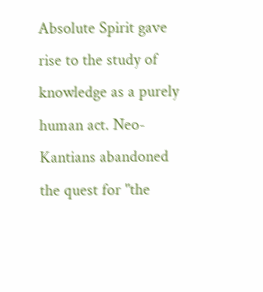Absolute Spirit gave rise to the study of knowledge as a purely human act. Neo-Kantians abandoned the quest for "the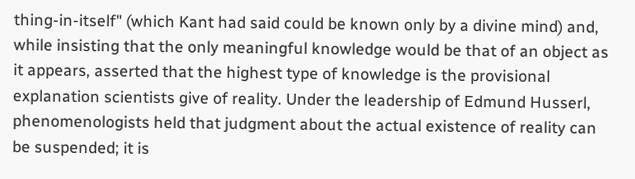thing-in-itself" (which Kant had said could be known only by a divine mind) and, while insisting that the only meaningful knowledge would be that of an object as it appears, asserted that the highest type of knowledge is the provisional explanation scientists give of reality. Under the leadership of Edmund Husserl, phenomenologists held that judgment about the actual existence of reality can be suspended; it is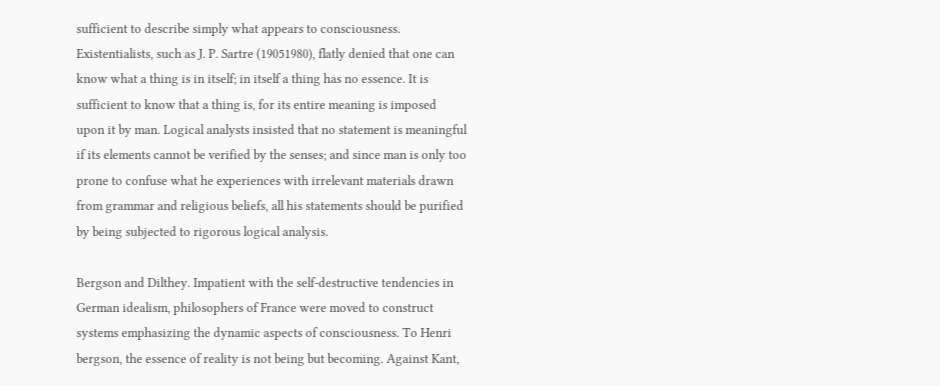sufficient to describe simply what appears to consciousness. Existentialists, such as J. P. Sartre (19051980), flatly denied that one can know what a thing is in itself; in itself a thing has no essence. It is sufficient to know that a thing is, for its entire meaning is imposed upon it by man. Logical analysts insisted that no statement is meaningful if its elements cannot be verified by the senses; and since man is only too prone to confuse what he experiences with irrelevant materials drawn from grammar and religious beliefs, all his statements should be purified by being subjected to rigorous logical analysis.

Bergson and Dilthey. Impatient with the self-destructive tendencies in German idealism, philosophers of France were moved to construct systems emphasizing the dynamic aspects of consciousness. To Henri bergson, the essence of reality is not being but becoming. Against Kant,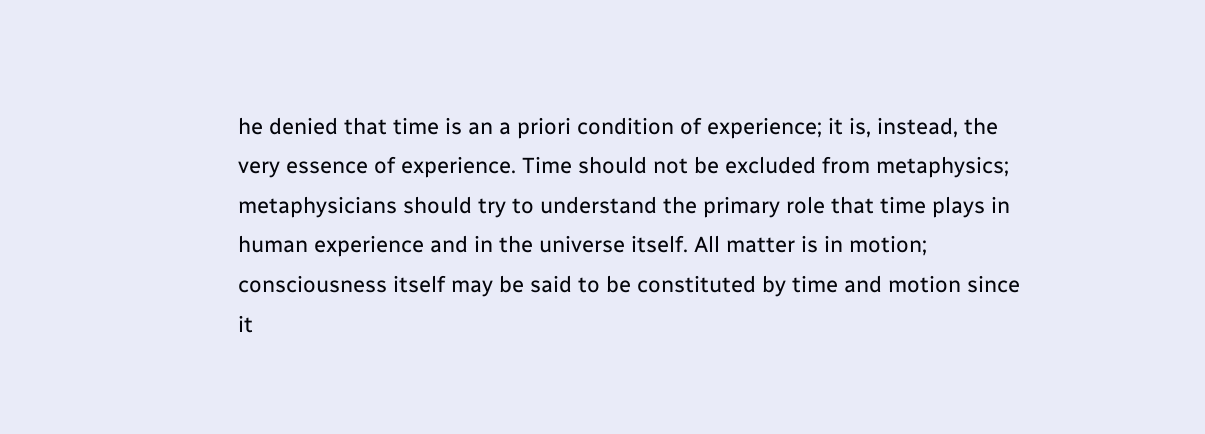he denied that time is an a priori condition of experience; it is, instead, the very essence of experience. Time should not be excluded from metaphysics; metaphysicians should try to understand the primary role that time plays in human experience and in the universe itself. All matter is in motion; consciousness itself may be said to be constituted by time and motion since it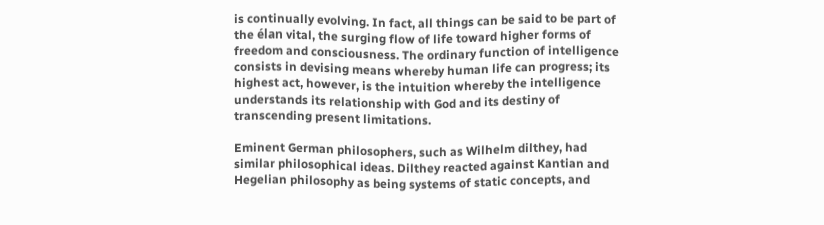is continually evolving. In fact, all things can be said to be part of the élan vital, the surging flow of life toward higher forms of freedom and consciousness. The ordinary function of intelligence consists in devising means whereby human life can progress; its highest act, however, is the intuition whereby the intelligence understands its relationship with God and its destiny of transcending present limitations.

Eminent German philosophers, such as Wilhelm dilthey, had similar philosophical ideas. Dilthey reacted against Kantian and Hegelian philosophy as being systems of static concepts, and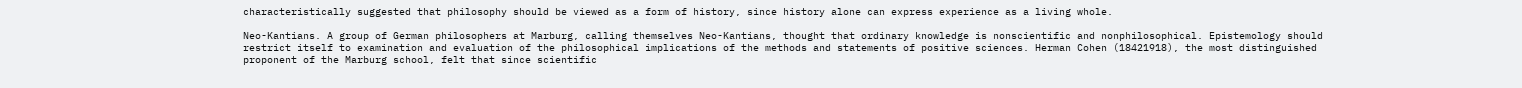characteristically suggested that philosophy should be viewed as a form of history, since history alone can express experience as a living whole.

Neo-Kantians. A group of German philosophers at Marburg, calling themselves Neo-Kantians, thought that ordinary knowledge is nonscientific and nonphilosophical. Epistemology should restrict itself to examination and evaluation of the philosophical implications of the methods and statements of positive sciences. Herman Cohen (18421918), the most distinguished proponent of the Marburg school, felt that since scientific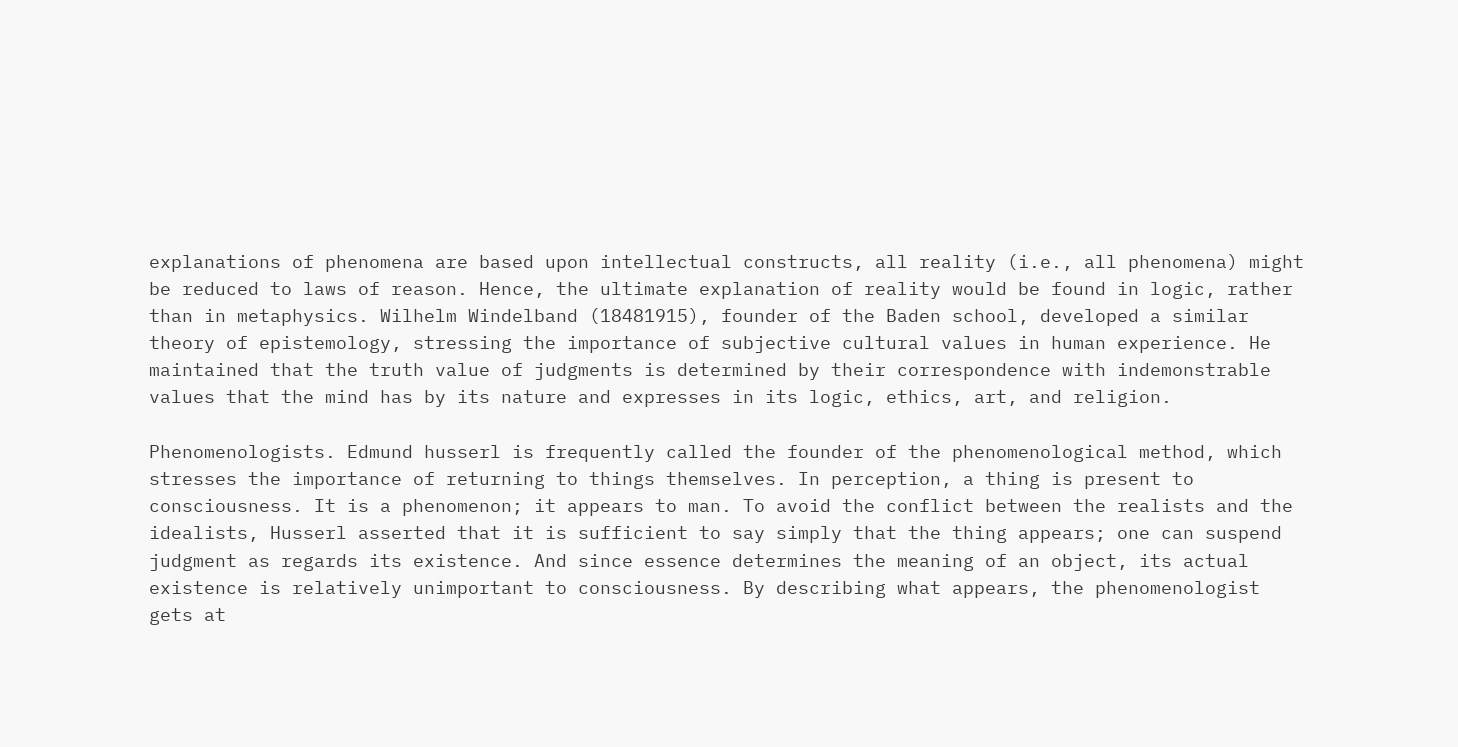explanations of phenomena are based upon intellectual constructs, all reality (i.e., all phenomena) might be reduced to laws of reason. Hence, the ultimate explanation of reality would be found in logic, rather than in metaphysics. Wilhelm Windelband (18481915), founder of the Baden school, developed a similar theory of epistemology, stressing the importance of subjective cultural values in human experience. He maintained that the truth value of judgments is determined by their correspondence with indemonstrable values that the mind has by its nature and expresses in its logic, ethics, art, and religion.

Phenomenologists. Edmund husserl is frequently called the founder of the phenomenological method, which stresses the importance of returning to things themselves. In perception, a thing is present to consciousness. It is a phenomenon; it appears to man. To avoid the conflict between the realists and the idealists, Husserl asserted that it is sufficient to say simply that the thing appears; one can suspend judgment as regards its existence. And since essence determines the meaning of an object, its actual existence is relatively unimportant to consciousness. By describing what appears, the phenomenologist gets at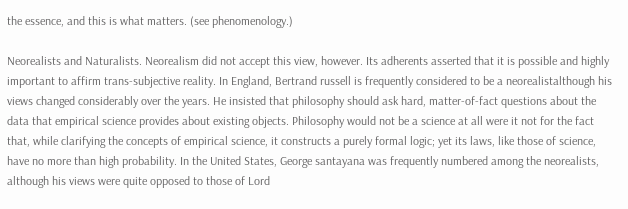the essence, and this is what matters. (see phenomenology.)

Neorealists and Naturalists. Neorealism did not accept this view, however. Its adherents asserted that it is possible and highly important to affirm trans-subjective reality. In England, Bertrand russell is frequently considered to be a neorealistalthough his views changed considerably over the years. He insisted that philosophy should ask hard, matter-of-fact questions about the data that empirical science provides about existing objects. Philosophy would not be a science at all were it not for the fact that, while clarifying the concepts of empirical science, it constructs a purely formal logic; yet its laws, like those of science, have no more than high probability. In the United States, George santayana was frequently numbered among the neorealists, although his views were quite opposed to those of Lord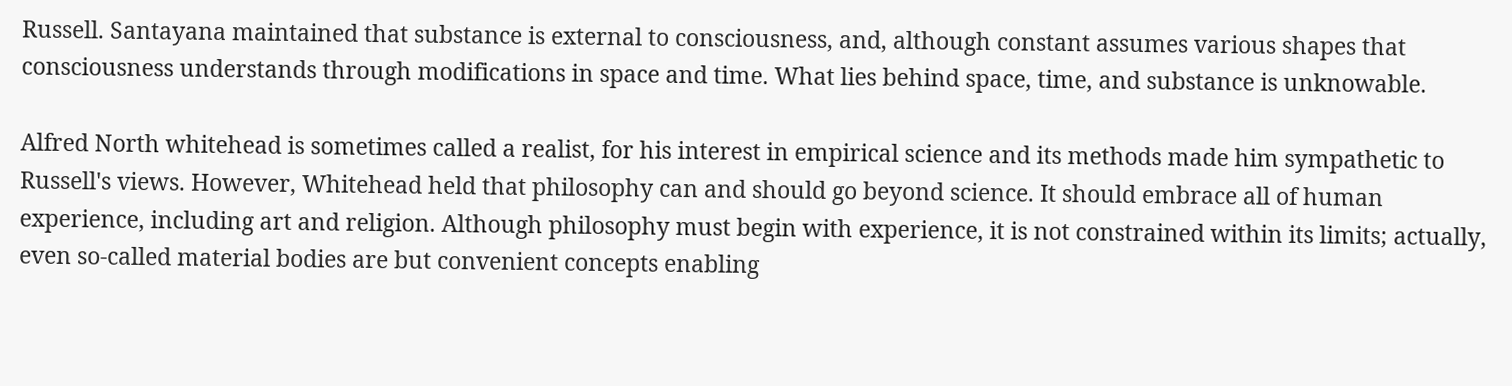Russell. Santayana maintained that substance is external to consciousness, and, although constant assumes various shapes that consciousness understands through modifications in space and time. What lies behind space, time, and substance is unknowable.

Alfred North whitehead is sometimes called a realist, for his interest in empirical science and its methods made him sympathetic to Russell's views. However, Whitehead held that philosophy can and should go beyond science. It should embrace all of human experience, including art and religion. Although philosophy must begin with experience, it is not constrained within its limits; actually, even so-called material bodies are but convenient concepts enabling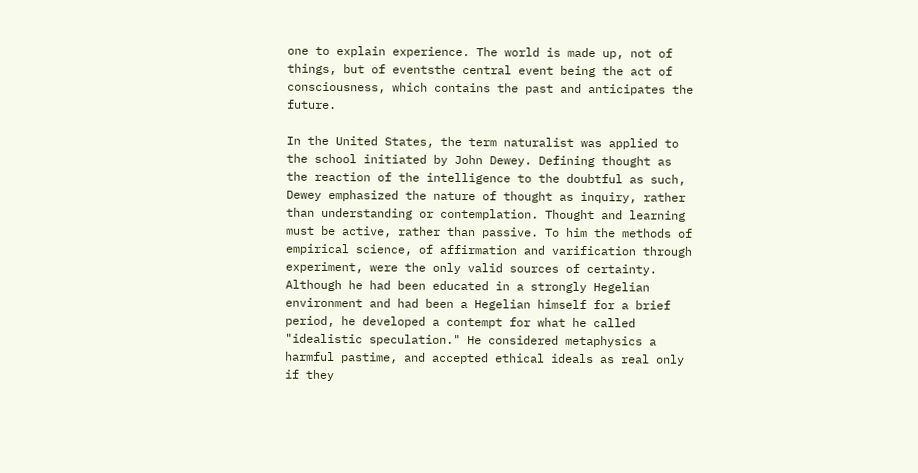one to explain experience. The world is made up, not of things, but of eventsthe central event being the act of consciousness, which contains the past and anticipates the future.

In the United States, the term naturalist was applied to the school initiated by John Dewey. Defining thought as the reaction of the intelligence to the doubtful as such, Dewey emphasized the nature of thought as inquiry, rather than understanding or contemplation. Thought and learning must be active, rather than passive. To him the methods of empirical science, of affirmation and varification through experiment, were the only valid sources of certainty. Although he had been educated in a strongly Hegelian environment and had been a Hegelian himself for a brief period, he developed a contempt for what he called "idealistic speculation." He considered metaphysics a harmful pastime, and accepted ethical ideals as real only if they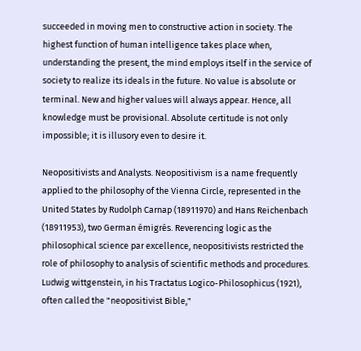succeeded in moving men to constructive action in society. The highest function of human intelligence takes place when, understanding the present, the mind employs itself in the service of society to realize its ideals in the future. No value is absolute or terminal. New and higher values will always appear. Hence, all knowledge must be provisional. Absolute certitude is not only impossible; it is illusory even to desire it.

Neopositivists and Analysts. Neopositivism is a name frequently applied to the philosophy of the Vienna Circle, represented in the United States by Rudolph Carnap (18911970) and Hans Reichenbach (18911953), two German émigrés. Reverencing logic as the philosophical science par excellence, neopositivists restricted the role of philosophy to analysis of scientific methods and procedures. Ludwig wittgenstein, in his Tractatus Logico-Philosophicus (1921), often called the "neopositivist Bible,"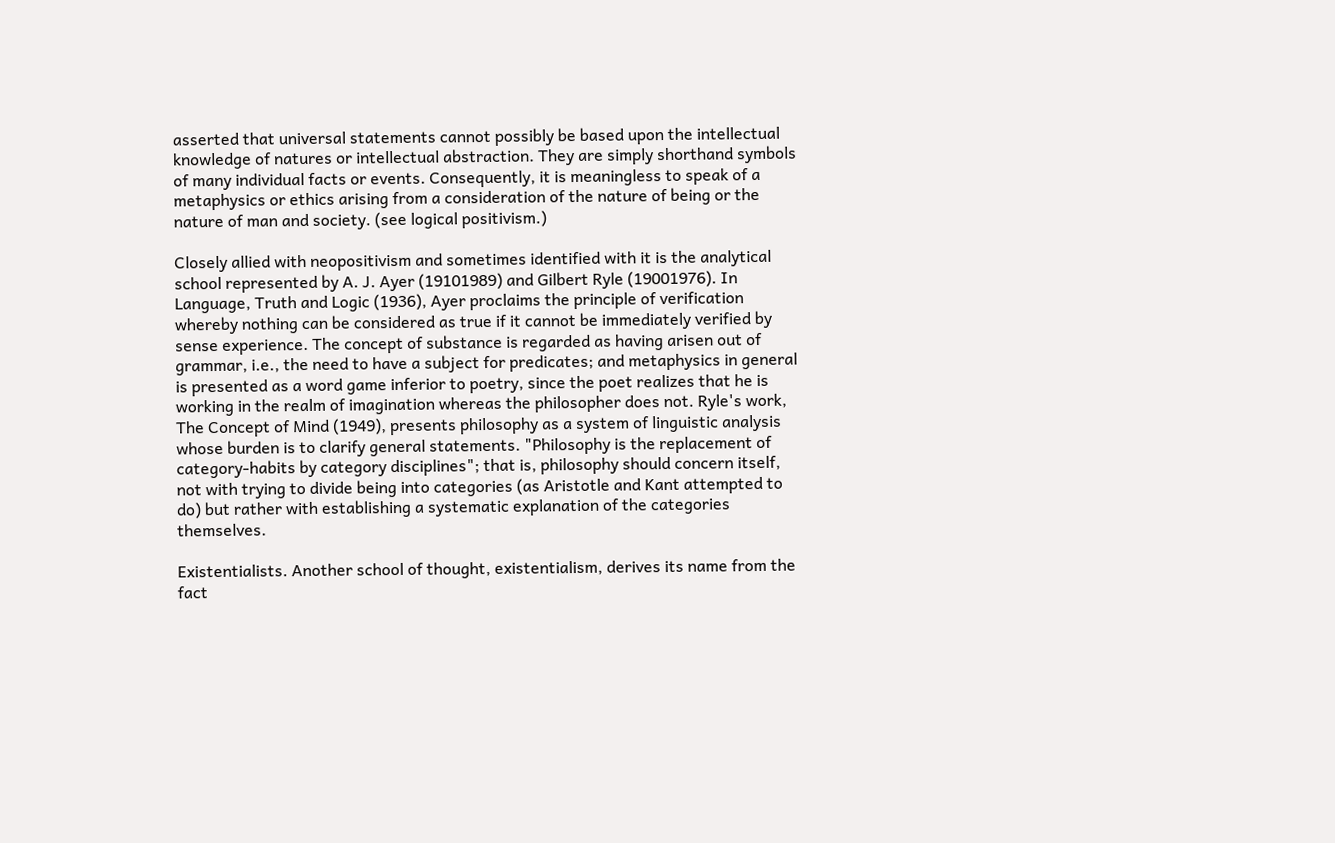asserted that universal statements cannot possibly be based upon the intellectual knowledge of natures or intellectual abstraction. They are simply shorthand symbols of many individual facts or events. Consequently, it is meaningless to speak of a metaphysics or ethics arising from a consideration of the nature of being or the nature of man and society. (see logical positivism.)

Closely allied with neopositivism and sometimes identified with it is the analytical school represented by A. J. Ayer (19101989) and Gilbert Ryle (19001976). In Language, Truth and Logic (1936), Ayer proclaims the principle of verification whereby nothing can be considered as true if it cannot be immediately verified by sense experience. The concept of substance is regarded as having arisen out of grammar, i.e., the need to have a subject for predicates; and metaphysics in general is presented as a word game inferior to poetry, since the poet realizes that he is working in the realm of imagination whereas the philosopher does not. Ryle's work, The Concept of Mind (1949), presents philosophy as a system of linguistic analysis whose burden is to clarify general statements. "Philosophy is the replacement of category-habits by category disciplines"; that is, philosophy should concern itself, not with trying to divide being into categories (as Aristotle and Kant attempted to do) but rather with establishing a systematic explanation of the categories themselves.

Existentialists. Another school of thought, existentialism, derives its name from the fact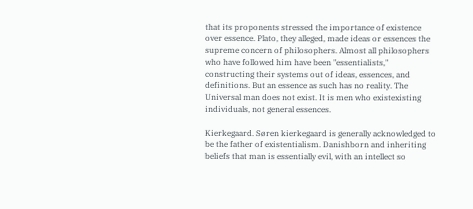that its proponents stressed the importance of existence over essence. Plato, they alleged, made ideas or essences the supreme concern of philosophers. Almost all philosophers who have followed him have been "essentialists," constructing their systems out of ideas, essences, and definitions. But an essence as such has no reality. The Universal man does not exist. It is men who existexisting individuals, not general essences.

Kierkegaard. Søren kierkegaard is generally acknowledged to be the father of existentialism. Danishborn and inheriting beliefs that man is essentially evil, with an intellect so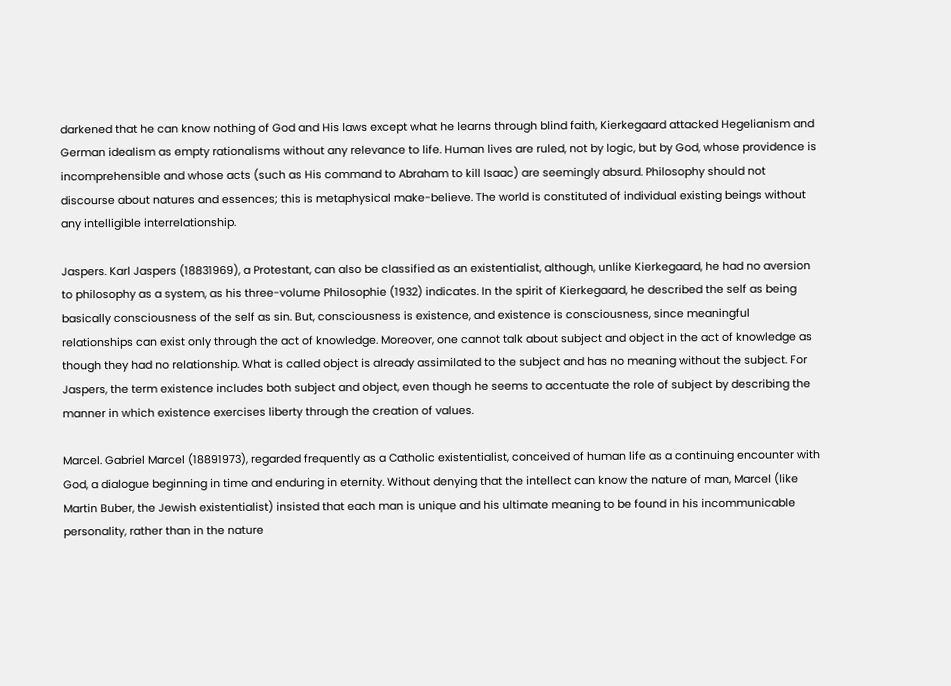darkened that he can know nothing of God and His laws except what he learns through blind faith, Kierkegaard attacked Hegelianism and German idealism as empty rationalisms without any relevance to life. Human lives are ruled, not by logic, but by God, whose providence is incomprehensible and whose acts (such as His command to Abraham to kill Isaac) are seemingly absurd. Philosophy should not discourse about natures and essences; this is metaphysical make-believe. The world is constituted of individual existing beings without any intelligible interrelationship.

Jaspers. Karl Jaspers (18831969), a Protestant, can also be classified as an existentialist, although, unlike Kierkegaard, he had no aversion to philosophy as a system, as his three-volume Philosophie (1932) indicates. In the spirit of Kierkegaard, he described the self as being basically consciousness of the self as sin. But, consciousness is existence, and existence is consciousness, since meaningful relationships can exist only through the act of knowledge. Moreover, one cannot talk about subject and object in the act of knowledge as though they had no relationship. What is called object is already assimilated to the subject and has no meaning without the subject. For Jaspers, the term existence includes both subject and object, even though he seems to accentuate the role of subject by describing the manner in which existence exercises liberty through the creation of values.

Marcel. Gabriel Marcel (18891973), regarded frequently as a Catholic existentialist, conceived of human life as a continuing encounter with God, a dialogue beginning in time and enduring in eternity. Without denying that the intellect can know the nature of man, Marcel (like Martin Buber, the Jewish existentialist) insisted that each man is unique and his ultimate meaning to be found in his incommunicable personality, rather than in the nature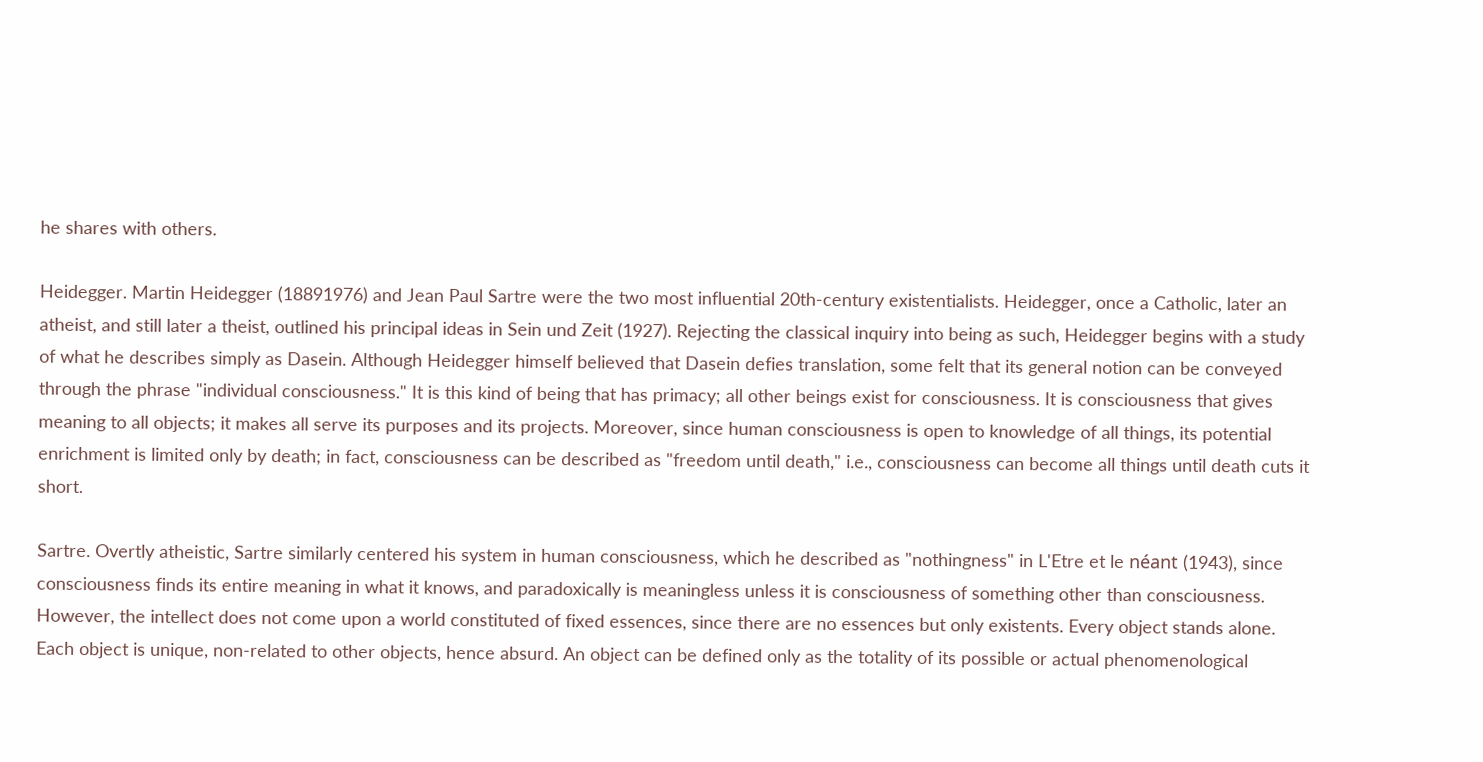he shares with others.

Heidegger. Martin Heidegger (18891976) and Jean Paul Sartre were the two most influential 20th-century existentialists. Heidegger, once a Catholic, later an atheist, and still later a theist, outlined his principal ideas in Sein und Zeit (1927). Rejecting the classical inquiry into being as such, Heidegger begins with a study of what he describes simply as Dasein. Although Heidegger himself believed that Dasein defies translation, some felt that its general notion can be conveyed through the phrase "individual consciousness." It is this kind of being that has primacy; all other beings exist for consciousness. It is consciousness that gives meaning to all objects; it makes all serve its purposes and its projects. Moreover, since human consciousness is open to knowledge of all things, its potential enrichment is limited only by death; in fact, consciousness can be described as "freedom until death," i.e., consciousness can become all things until death cuts it short.

Sartre. Overtly atheistic, Sartre similarly centered his system in human consciousness, which he described as "nothingness" in L'Etre et le néant (1943), since consciousness finds its entire meaning in what it knows, and paradoxically is meaningless unless it is consciousness of something other than consciousness. However, the intellect does not come upon a world constituted of fixed essences, since there are no essences but only existents. Every object stands alone. Each object is unique, non-related to other objects, hence absurd. An object can be defined only as the totality of its possible or actual phenomenological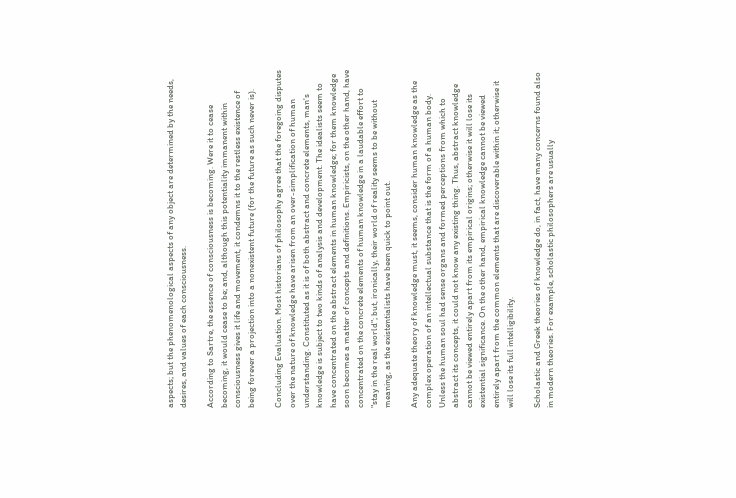aspects; but the phenomenological aspects of any object are determined by the needs, desires, and values of each consciousness.

According to Sartre, the essence of consciousness is becoming. Were it to cease becoming, it would cease to be; and, although this potentiality immanent within consciousness gives it life and movement, it condemns it to the restless existence of being forever a projection into a nonexistent future (for the future as such never is).

Concluding Evaluation. Most historians of philosophy agree that the foregoing disputes over the nature of knowledge have arisen from an over-simplification of human understanding. Constituted as it is of both abstract and concrete elements, man's knowledge is subject to two kinds of analysis and development. The idealists seem to have concentrated on the abstract elements in human knowledge; for them knowledge soon becomes a matter of concepts and definitions. Empiricists, on the other hand, have concentrated on the concrete elements of human knowledge in a laudable effort to "stay in the real world"; but, ironically, their world of reality seems to be without meaning, as the existentialists have been quick to point out.

Any adequate theory of knowledge must, it seems, consider human knowledge as the complex operation of an intellectual substance that is the form of a human body. Unless the human soul had sense organs and formed perceptions from which to abstract its concepts, it could not know any existing thing. Thus, abstract knowledge cannot be viewed entirely apart from its empirical origins; otherwise it will lose its existential significance. On the other hand, empirical knowledge cannot be viewed entirely apart from the common elements that are discoverable within it; otherwise it will lose its full intelligibility.

Scholastic and Greek theories of knowledge do, in fact, have many concerns found also in modern theories. For example, scholastic philosophers are usually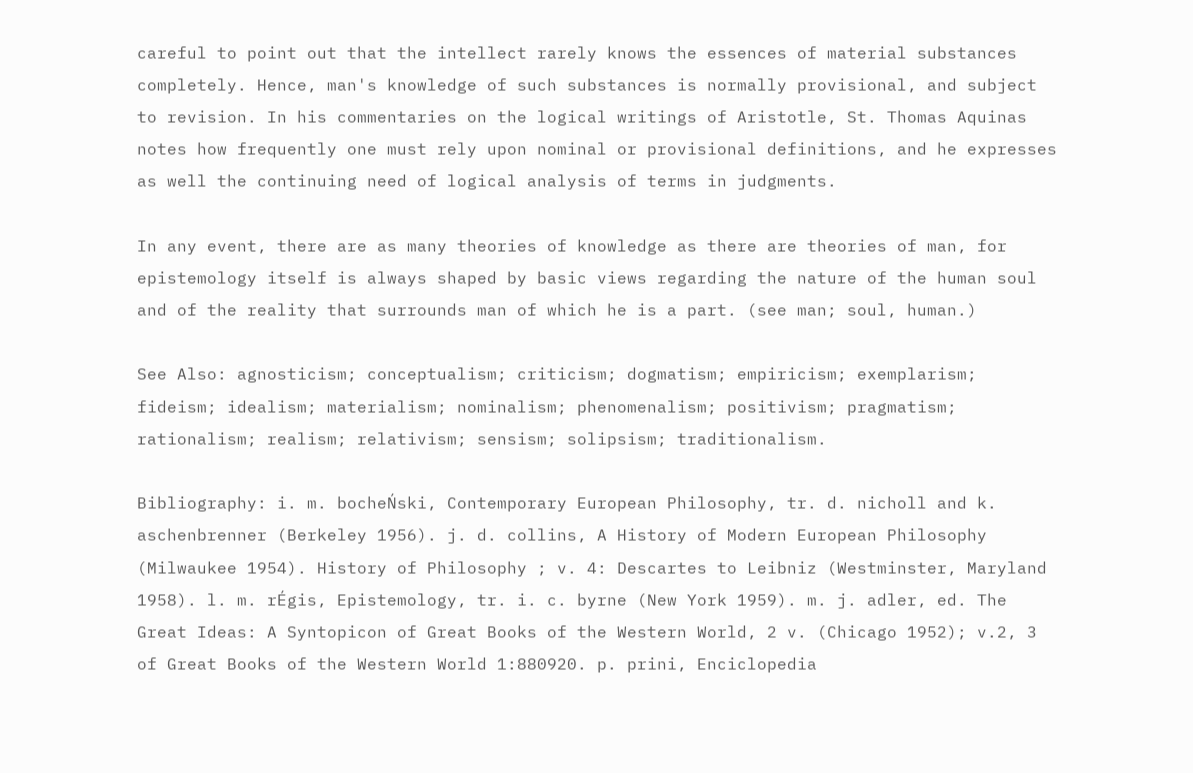careful to point out that the intellect rarely knows the essences of material substances completely. Hence, man's knowledge of such substances is normally provisional, and subject to revision. In his commentaries on the logical writings of Aristotle, St. Thomas Aquinas notes how frequently one must rely upon nominal or provisional definitions, and he expresses as well the continuing need of logical analysis of terms in judgments.

In any event, there are as many theories of knowledge as there are theories of man, for epistemology itself is always shaped by basic views regarding the nature of the human soul and of the reality that surrounds man of which he is a part. (see man; soul, human.)

See Also: agnosticism; conceptualism; criticism; dogmatism; empiricism; exemplarism; fideism; idealism; materialism; nominalism; phenomenalism; positivism; pragmatism; rationalism; realism; relativism; sensism; solipsism; traditionalism.

Bibliography: i. m. bocheŃski, Contemporary European Philosophy, tr. d. nicholl and k. aschenbrenner (Berkeley 1956). j. d. collins, A History of Modern European Philosophy (Milwaukee 1954). History of Philosophy ; v. 4: Descartes to Leibniz (Westminster, Maryland 1958). l. m. rÉgis, Epistemology, tr. i. c. byrne (New York 1959). m. j. adler, ed. The Great Ideas: A Syntopicon of Great Books of the Western World, 2 v. (Chicago 1952); v.2, 3 of Great Books of the Western World 1:880920. p. prini, Enciclopedia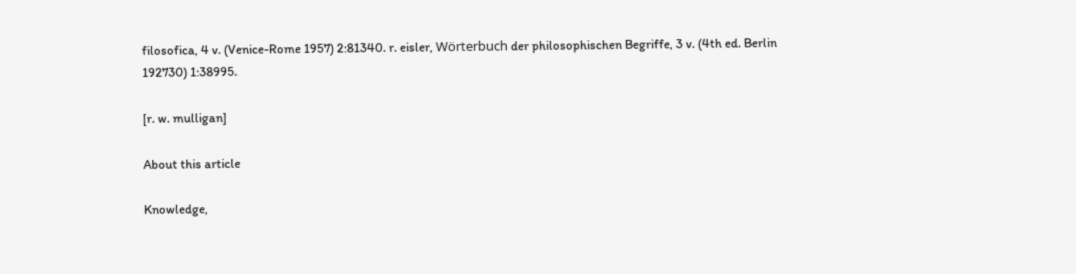filosofica, 4 v. (Venice-Rome 1957) 2:81340. r. eisler, Wörterbuch der philosophischen Begriffe, 3 v. (4th ed. Berlin 192730) 1:38995.

[r. w. mulligan]

About this article

Knowledge,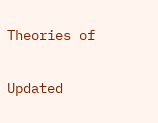Theories of

Updated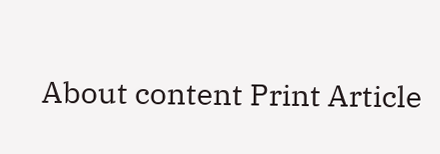About content Print Article